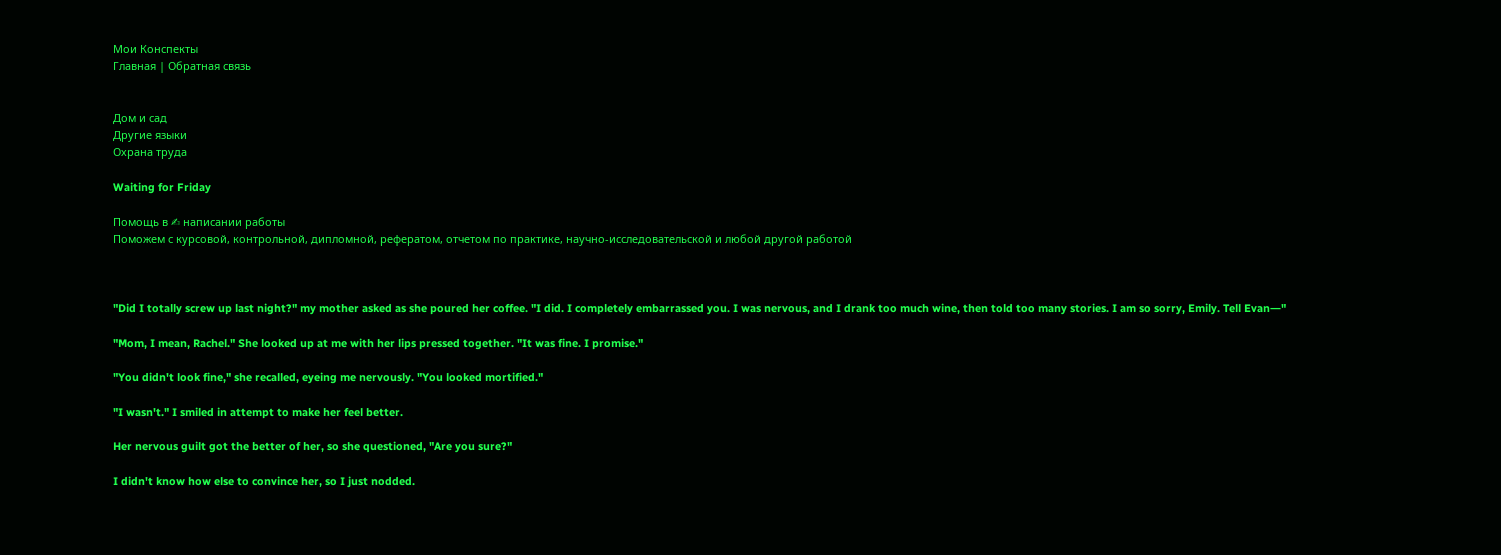Мои Конспекты
Главная | Обратная связь


Дом и сад
Другие языки
Охрана труда

Waiting for Friday

Помощь в ✍ написании работы
Поможем с курсовой, контрольной, дипломной, рефератом, отчетом по практике, научно-исследовательской и любой другой работой



"Did I totally screw up last night?" my mother asked as she poured her coffee. "I did. I completely embarrassed you. I was nervous, and I drank too much wine, then told too many stories. I am so sorry, Emily. Tell Evan―"

"Mom, I mean, Rachel." She looked up at me with her lips pressed together. "It was fine. I promise."

"You didn't look fine," she recalled, eyeing me nervously. "You looked mortified."

"I wasn't." I smiled in attempt to make her feel better.

Her nervous guilt got the better of her, so she questioned, "Are you sure?"

I didn't know how else to convince her, so I just nodded.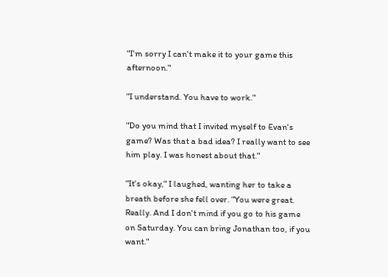"I'm sorry I can't make it to your game this afternoon."

"I understand. You have to work."

"Do you mind that I invited myself to Evan's game? Was that a bad idea? I really want to see him play. I was honest about that."

"It's okay," I laughed, wanting her to take a breath before she fell over. "You were great. Really. And I don't mind if you go to his game on Saturday. You can bring Jonathan too, if you want."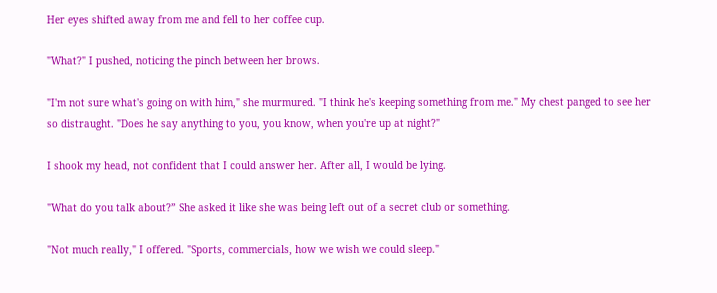Her eyes shifted away from me and fell to her coffee cup.

"What?" I pushed, noticing the pinch between her brows.

"I'm not sure what's going on with him," she murmured. "I think he's keeping something from me." My chest panged to see her so distraught. "Does he say anything to you, you know, when you're up at night?"

I shook my head, not confident that I could answer her. After all, I would be lying.

"What do you talk about?” She asked it like she was being left out of a secret club or something.

"Not much really," I offered. "Sports, commercials, how we wish we could sleep."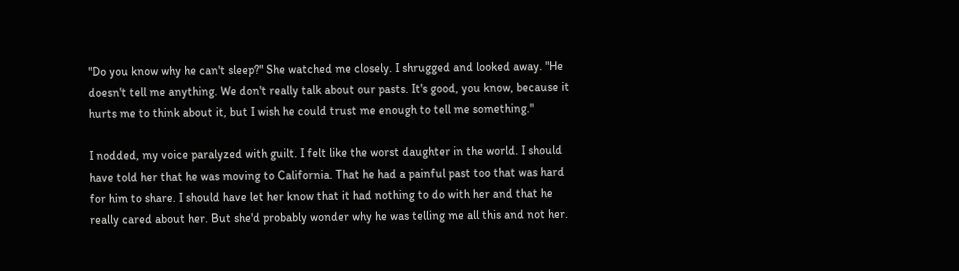"Do you know why he can't sleep?" She watched me closely. I shrugged and looked away. "He doesn't tell me anything. We don't really talk about our pasts. It's good, you know, because it hurts me to think about it, but I wish he could trust me enough to tell me something."

I nodded, my voice paralyzed with guilt. I felt like the worst daughter in the world. I should have told her that he was moving to California. That he had a painful past too that was hard for him to share. I should have let her know that it had nothing to do with her and that he really cared about her. But she'd probably wonder why he was telling me all this and not her.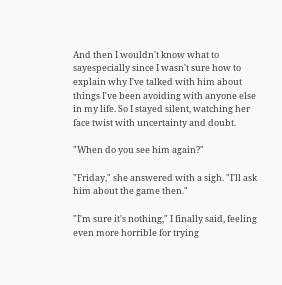And then I wouldn't know what to sayespecially since I wasn't sure how to explain why I've talked with him about things I've been avoiding with anyone else in my life. So I stayed silent, watching her face twist with uncertainty and doubt.

"When do you see him again?"

"Friday," she answered with a sigh. "I'll ask him about the game then."

"I'm sure it's nothing," I finally said, feeling even more horrible for trying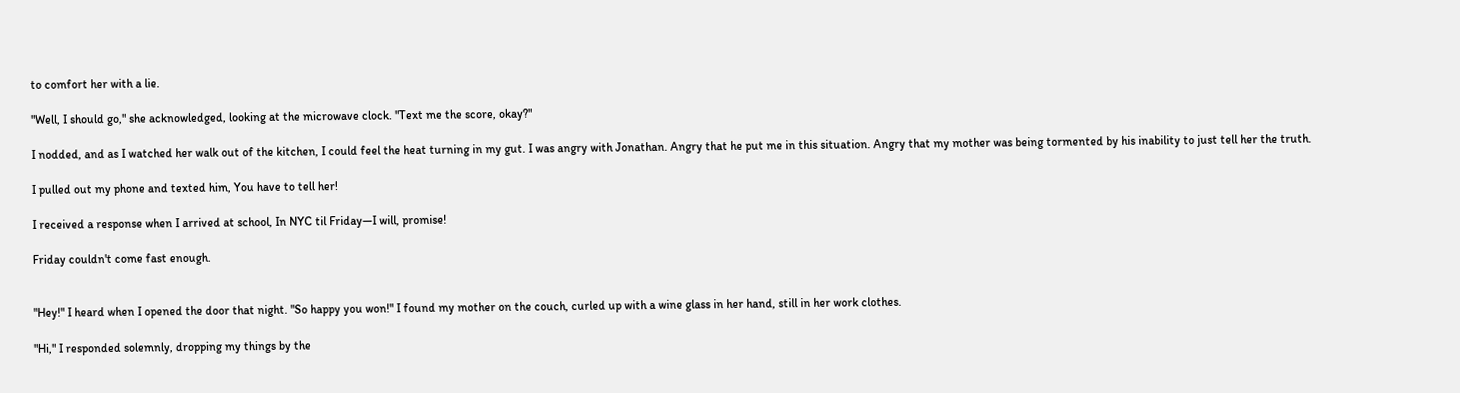to comfort her with a lie.

"Well, I should go," she acknowledged, looking at the microwave clock. "Text me the score, okay?"

I nodded, and as I watched her walk out of the kitchen, I could feel the heat turning in my gut. I was angry with Jonathan. Angry that he put me in this situation. Angry that my mother was being tormented by his inability to just tell her the truth.

I pulled out my phone and texted him, You have to tell her!

I received a response when I arrived at school, In NYC til Friday―I will, promise!

Friday couldn't come fast enough.


"Hey!" I heard when I opened the door that night. "So happy you won!" I found my mother on the couch, curled up with a wine glass in her hand, still in her work clothes.

"Hi," I responded solemnly, dropping my things by the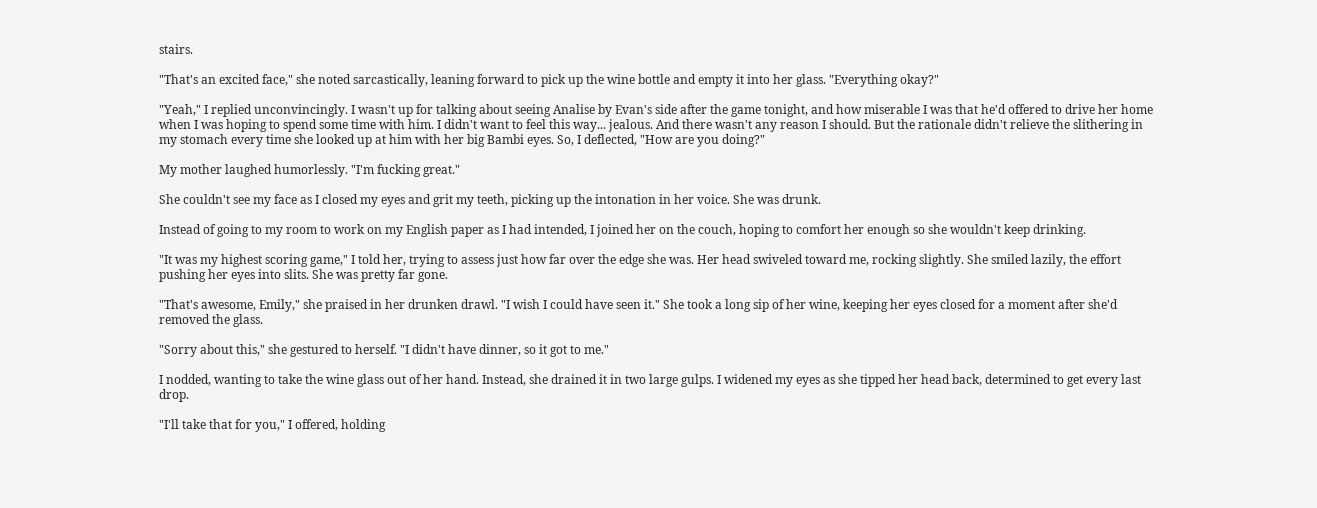stairs.

"That's an excited face," she noted sarcastically, leaning forward to pick up the wine bottle and empty it into her glass. "Everything okay?"

"Yeah," I replied unconvincingly. I wasn't up for talking about seeing Analise by Evan's side after the game tonight, and how miserable I was that he'd offered to drive her home when I was hoping to spend some time with him. I didn't want to feel this way... jealous. And there wasn't any reason I should. But the rationale didn't relieve the slithering in my stomach every time she looked up at him with her big Bambi eyes. So, I deflected, "How are you doing?"

My mother laughed humorlessly. "I'm fucking great."

She couldn't see my face as I closed my eyes and grit my teeth, picking up the intonation in her voice. She was drunk.

Instead of going to my room to work on my English paper as I had intended, I joined her on the couch, hoping to comfort her enough so she wouldn't keep drinking.

"It was my highest scoring game," I told her, trying to assess just how far over the edge she was. Her head swiveled toward me, rocking slightly. She smiled lazily, the effort pushing her eyes into slits. She was pretty far gone.

"That's awesome, Emily," she praised in her drunken drawl. "I wish I could have seen it." She took a long sip of her wine, keeping her eyes closed for a moment after she'd removed the glass.

"Sorry about this," she gestured to herself. "I didn't have dinner, so it got to me."

I nodded, wanting to take the wine glass out of her hand. Instead, she drained it in two large gulps. I widened my eyes as she tipped her head back, determined to get every last drop.

"I'll take that for you," I offered, holding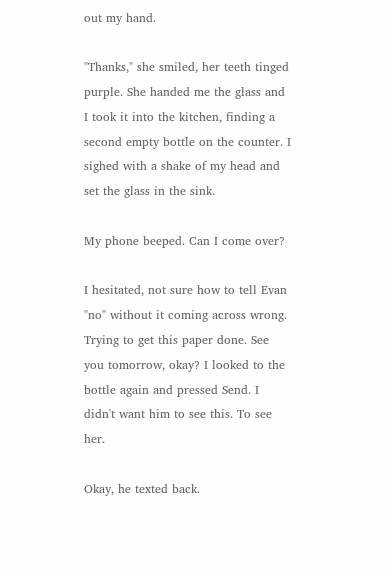out my hand.

"Thanks," she smiled, her teeth tinged purple. She handed me the glass and I took it into the kitchen, finding a second empty bottle on the counter. I sighed with a shake of my head and set the glass in the sink.

My phone beeped. Can I come over?

I hesitated, not sure how to tell Evan "no" without it coming across wrong. Trying to get this paper done. See you tomorrow, okay? I looked to the bottle again and pressed Send. I didn't want him to see this. To see her.

Okay, he texted back.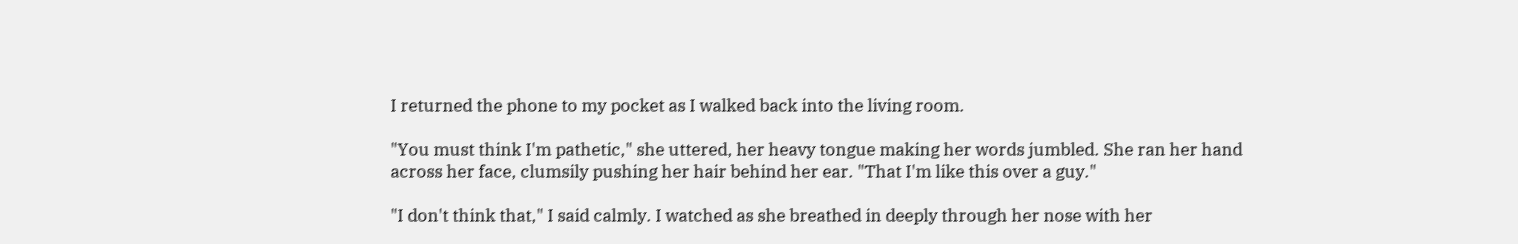I returned the phone to my pocket as I walked back into the living room.

"You must think I'm pathetic," she uttered, her heavy tongue making her words jumbled. She ran her hand across her face, clumsily pushing her hair behind her ear. "That I'm like this over a guy."

"I don't think that," I said calmly. I watched as she breathed in deeply through her nose with her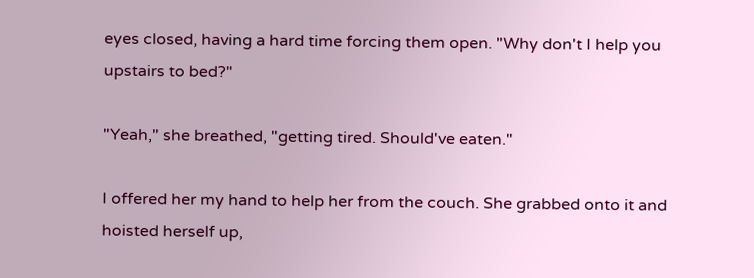eyes closed, having a hard time forcing them open. "Why don't I help you upstairs to bed?"

"Yeah," she breathed, "getting tired. Should've eaten."

I offered her my hand to help her from the couch. She grabbed onto it and hoisted herself up,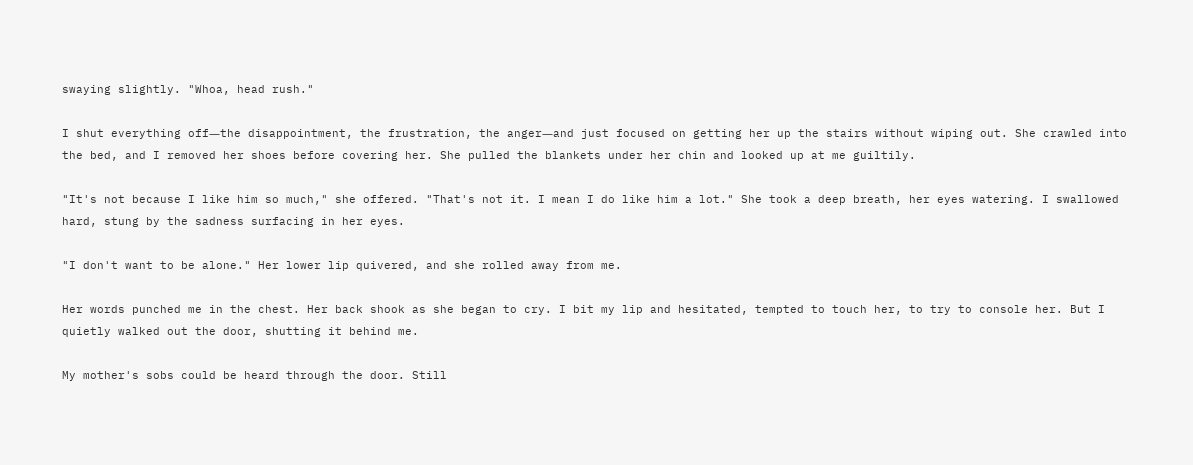swaying slightly. "Whoa, head rush."

I shut everything off―the disappointment, the frustration, the anger―and just focused on getting her up the stairs without wiping out. She crawled into the bed, and I removed her shoes before covering her. She pulled the blankets under her chin and looked up at me guiltily.

"It's not because I like him so much," she offered. "That's not it. I mean I do like him a lot." She took a deep breath, her eyes watering. I swallowed hard, stung by the sadness surfacing in her eyes.

"I don't want to be alone." Her lower lip quivered, and she rolled away from me.

Her words punched me in the chest. Her back shook as she began to cry. I bit my lip and hesitated, tempted to touch her, to try to console her. But I quietly walked out the door, shutting it behind me.

My mother's sobs could be heard through the door. Still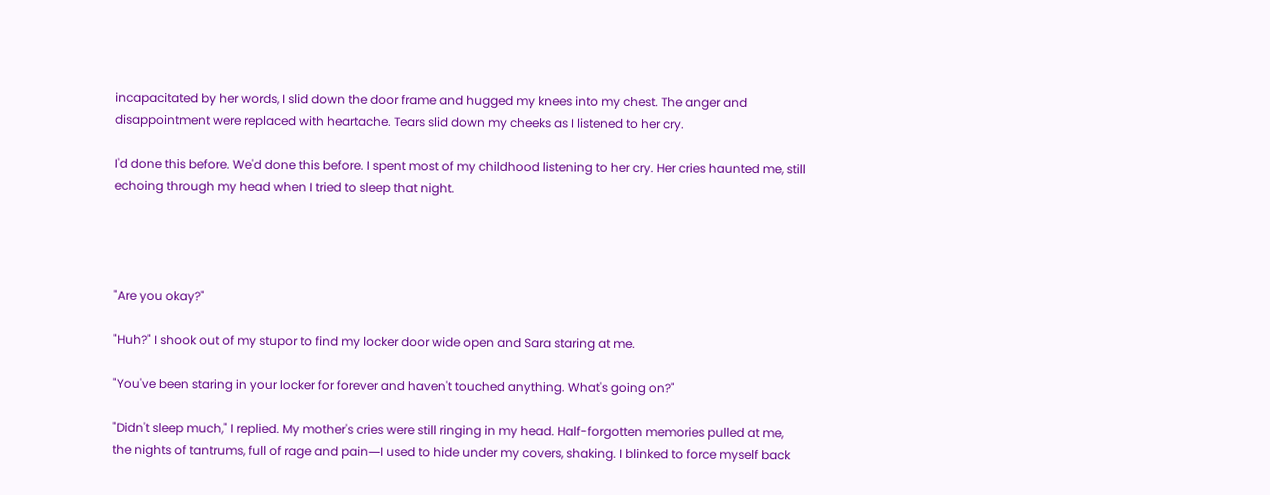incapacitated by her words, I slid down the door frame and hugged my knees into my chest. The anger and disappointment were replaced with heartache. Tears slid down my cheeks as I listened to her cry.

I'd done this before. We'd done this before. I spent most of my childhood listening to her cry. Her cries haunted me, still echoing through my head when I tried to sleep that night.




"Are you okay?"

"Huh?" I shook out of my stupor to find my locker door wide open and Sara staring at me.

"You've been staring in your locker for forever and haven't touched anything. What's going on?"

"Didn't sleep much," I replied. My mother's cries were still ringing in my head. Half-forgotten memories pulled at me, the nights of tantrums, full of rage and pain―I used to hide under my covers, shaking. I blinked to force myself back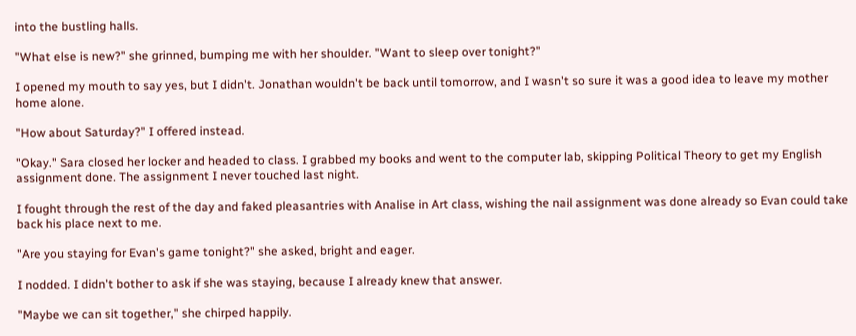into the bustling halls.

"What else is new?" she grinned, bumping me with her shoulder. "Want to sleep over tonight?"

I opened my mouth to say yes, but I didn't. Jonathan wouldn't be back until tomorrow, and I wasn't so sure it was a good idea to leave my mother home alone.

"How about Saturday?" I offered instead.

"Okay." Sara closed her locker and headed to class. I grabbed my books and went to the computer lab, skipping Political Theory to get my English assignment done. The assignment I never touched last night.

I fought through the rest of the day and faked pleasantries with Analise in Art class, wishing the nail assignment was done already so Evan could take back his place next to me.

"Are you staying for Evan's game tonight?" she asked, bright and eager.

I nodded. I didn't bother to ask if she was staying, because I already knew that answer.

"Maybe we can sit together," she chirped happily.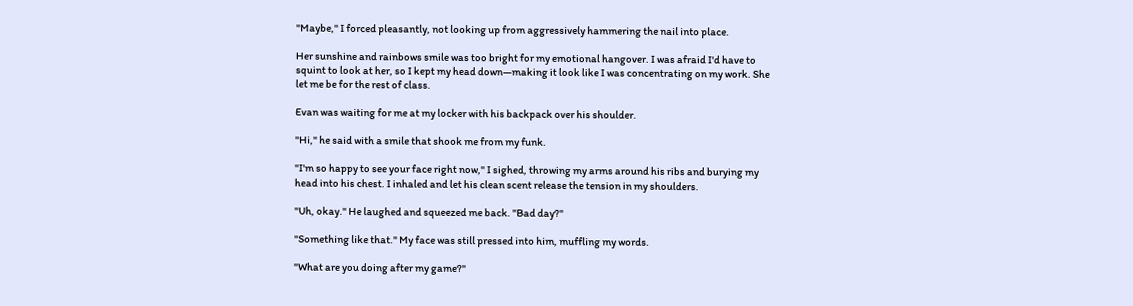"Maybe," I forced pleasantly, not looking up from aggressively hammering the nail into place.

Her sunshine and rainbows smile was too bright for my emotional hangover. I was afraid I'd have to squint to look at her, so I kept my head down―making it look like I was concentrating on my work. She let me be for the rest of class.

Evan was waiting for me at my locker with his backpack over his shoulder.

"Hi," he said with a smile that shook me from my funk.

"I'm so happy to see your face right now," I sighed, throwing my arms around his ribs and burying my head into his chest. I inhaled and let his clean scent release the tension in my shoulders.

"Uh, okay." He laughed and squeezed me back. "Bad day?"

"Something like that." My face was still pressed into him, muffling my words.

"What are you doing after my game?"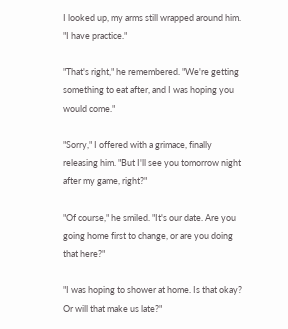I looked up, my arms still wrapped around him. "I have practice."

"That's right," he remembered. "We're getting something to eat after, and I was hoping you would come."

"Sorry," I offered with a grimace, finally releasing him. "But I'll see you tomorrow night after my game, right?"

"Of course," he smiled. "It's our date. Are you going home first to change, or are you doing that here?"

"I was hoping to shower at home. Is that okay? Or will that make us late?"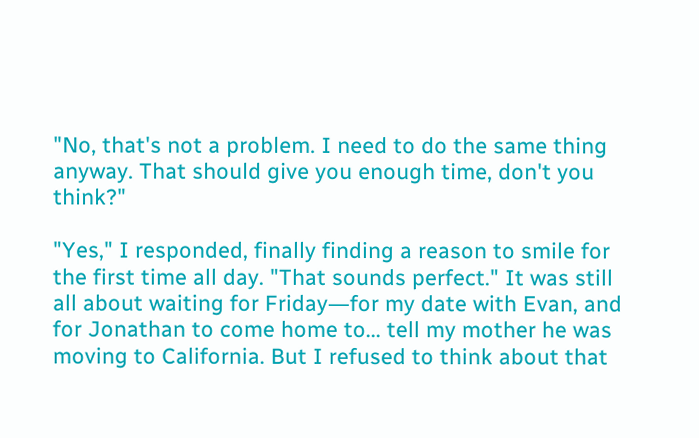"No, that's not a problem. I need to do the same thing anyway. That should give you enough time, don't you think?"

"Yes," I responded, finally finding a reason to smile for the first time all day. "That sounds perfect." It was still all about waiting for Friday―for my date with Evan, and for Jonathan to come home to... tell my mother he was moving to California. But I refused to think about that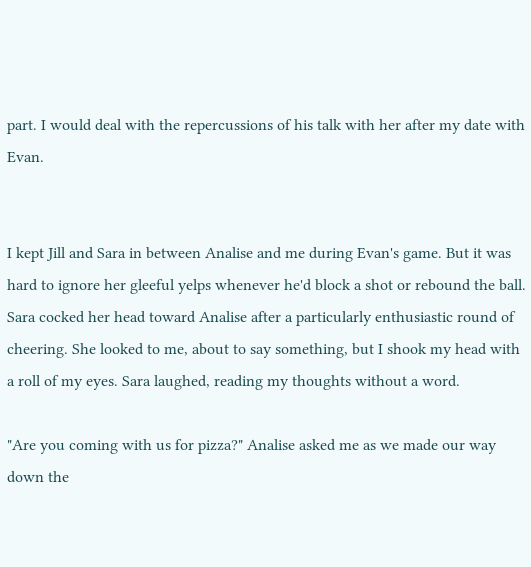part. I would deal with the repercussions of his talk with her after my date with Evan.


I kept Jill and Sara in between Analise and me during Evan's game. But it was hard to ignore her gleeful yelps whenever he'd block a shot or rebound the ball. Sara cocked her head toward Analise after a particularly enthusiastic round of cheering. She looked to me, about to say something, but I shook my head with a roll of my eyes. Sara laughed, reading my thoughts without a word.

"Are you coming with us for pizza?" Analise asked me as we made our way down the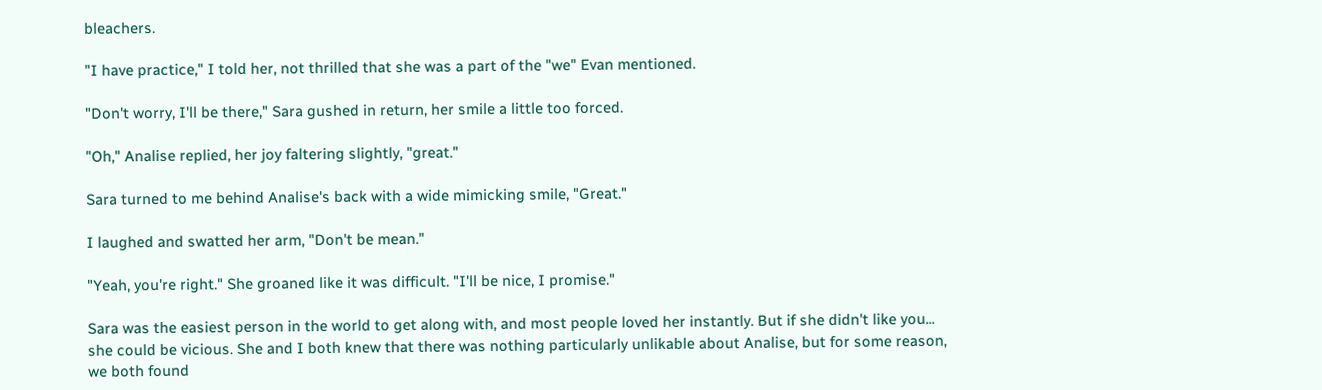bleachers.

"I have practice," I told her, not thrilled that she was a part of the "we" Evan mentioned.

"Don't worry, I'll be there," Sara gushed in return, her smile a little too forced.

"Oh," Analise replied, her joy faltering slightly, "great."

Sara turned to me behind Analise's back with a wide mimicking smile, "Great."

I laughed and swatted her arm, "Don't be mean."

"Yeah, you're right." She groaned like it was difficult. "I'll be nice, I promise."

Sara was the easiest person in the world to get along with, and most people loved her instantly. But if she didn't like you... she could be vicious. She and I both knew that there was nothing particularly unlikable about Analise, but for some reason, we both found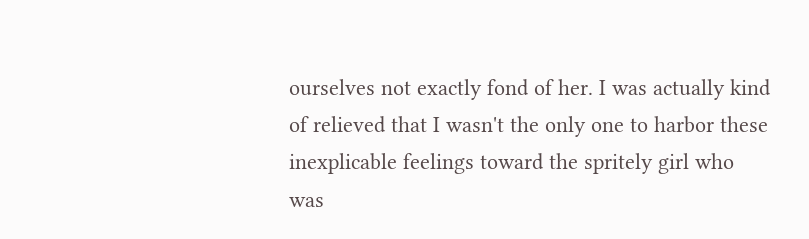ourselves not exactly fond of her. I was actually kind of relieved that I wasn't the only one to harbor these inexplicable feelings toward the spritely girl who was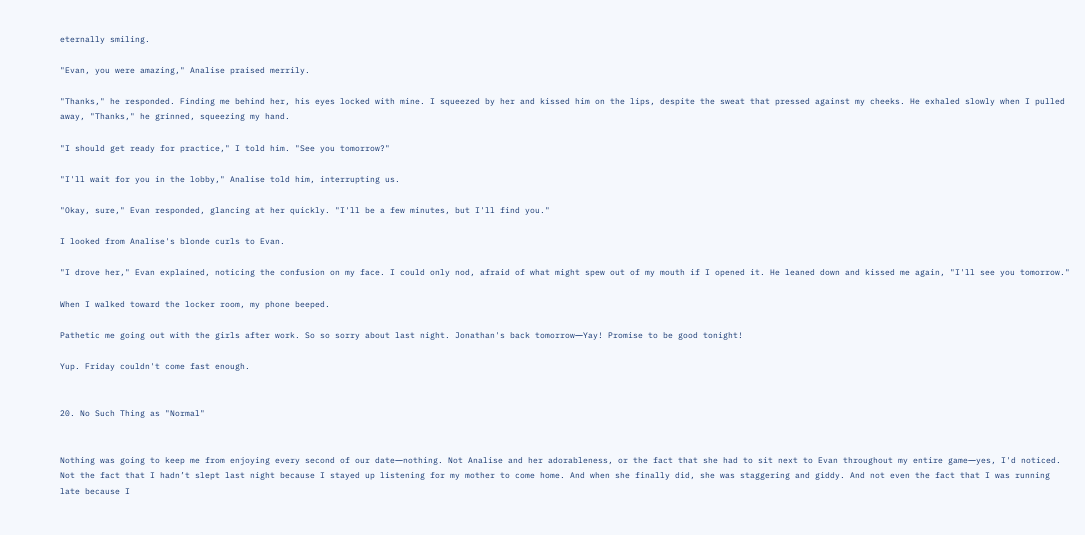eternally smiling.

"Evan, you were amazing," Analise praised merrily.

"Thanks," he responded. Finding me behind her, his eyes locked with mine. I squeezed by her and kissed him on the lips, despite the sweat that pressed against my cheeks. He exhaled slowly when I pulled away, "Thanks," he grinned, squeezing my hand.

"I should get ready for practice," I told him. "See you tomorrow?"

"I'll wait for you in the lobby," Analise told him, interrupting us.

"Okay, sure," Evan responded, glancing at her quickly. "I'll be a few minutes, but I'll find you."

I looked from Analise's blonde curls to Evan.

"I drove her," Evan explained, noticing the confusion on my face. I could only nod, afraid of what might spew out of my mouth if I opened it. He leaned down and kissed me again, "I'll see you tomorrow."

When I walked toward the locker room, my phone beeped.

Pathetic me going out with the girls after work. So so sorry about last night. Jonathan's back tomorrow―Yay! Promise to be good tonight!

Yup. Friday couldn't come fast enough.


20. No Such Thing as "Normal"


Nothing was going to keep me from enjoying every second of our date―nothing. Not Analise and her adorableness, or the fact that she had to sit next to Evan throughout my entire game―yes, I'd noticed. Not the fact that I hadn’t slept last night because I stayed up listening for my mother to come home. And when she finally did, she was staggering and giddy. And not even the fact that I was running late because I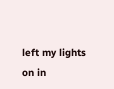left my lights on in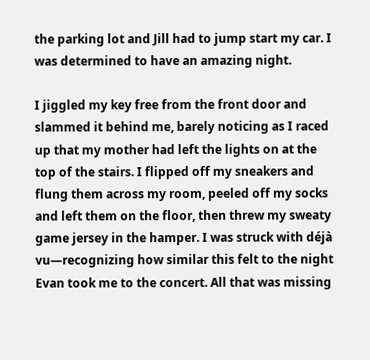the parking lot and Jill had to jump start my car. I was determined to have an amazing night.

I jiggled my key free from the front door and slammed it behind me, barely noticing as I raced up that my mother had left the lights on at the top of the stairs. I flipped off my sneakers and flung them across my room, peeled off my socks and left them on the floor, then threw my sweaty game jersey in the hamper. I was struck with déjà vu―recognizing how similar this felt to the night Evan took me to the concert. All that was missing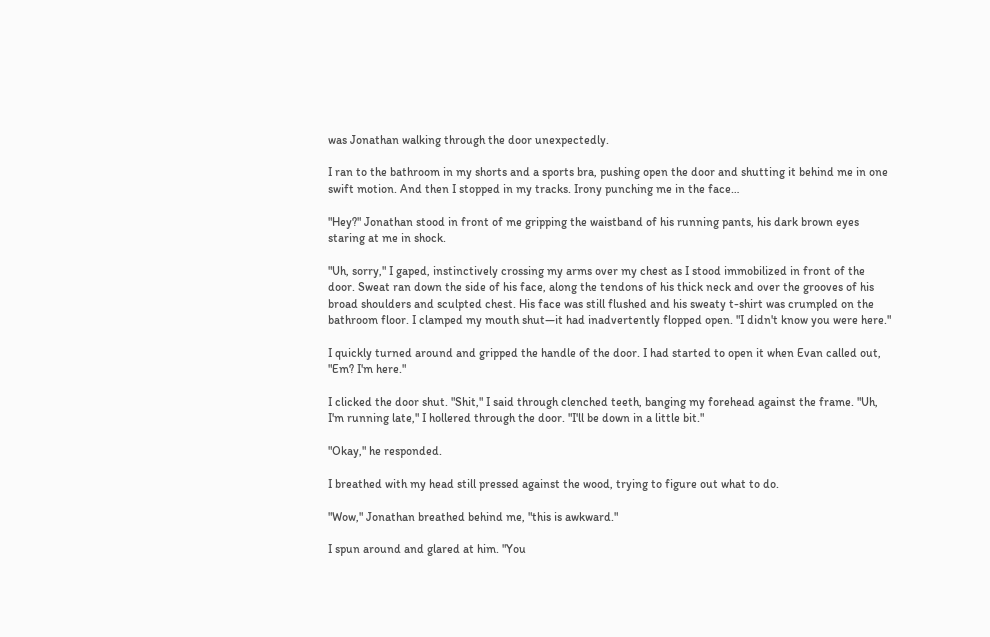was Jonathan walking through the door unexpectedly.

I ran to the bathroom in my shorts and a sports bra, pushing open the door and shutting it behind me in one swift motion. And then I stopped in my tracks. Irony punching me in the face…

"Hey?" Jonathan stood in front of me gripping the waistband of his running pants, his dark brown eyes staring at me in shock.

"Uh, sorry," I gaped, instinctively crossing my arms over my chest as I stood immobilized in front of the door. Sweat ran down the side of his face, along the tendons of his thick neck and over the grooves of his broad shoulders and sculpted chest. His face was still flushed and his sweaty t-shirt was crumpled on the bathroom floor. I clamped my mouth shut―it had inadvertently flopped open. "I didn't know you were here."

I quickly turned around and gripped the handle of the door. I had started to open it when Evan called out, "Em? I'm here."

I clicked the door shut. "Shit," I said through clenched teeth, banging my forehead against the frame. "Uh, I'm running late," I hollered through the door. "I'll be down in a little bit."

"Okay," he responded.

I breathed with my head still pressed against the wood, trying to figure out what to do.

"Wow," Jonathan breathed behind me, "this is awkward."

I spun around and glared at him. "You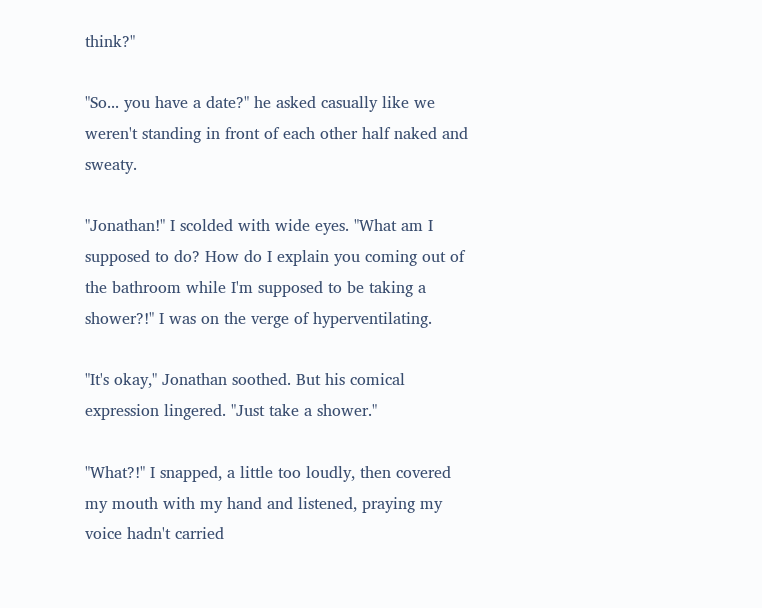think?"

"So... you have a date?" he asked casually like we weren't standing in front of each other half naked and sweaty.

"Jonathan!" I scolded with wide eyes. "What am I supposed to do? How do I explain you coming out of the bathroom while I'm supposed to be taking a shower?!" I was on the verge of hyperventilating.

"It's okay," Jonathan soothed. But his comical expression lingered. "Just take a shower."

"What?!" I snapped, a little too loudly, then covered my mouth with my hand and listened, praying my voice hadn't carried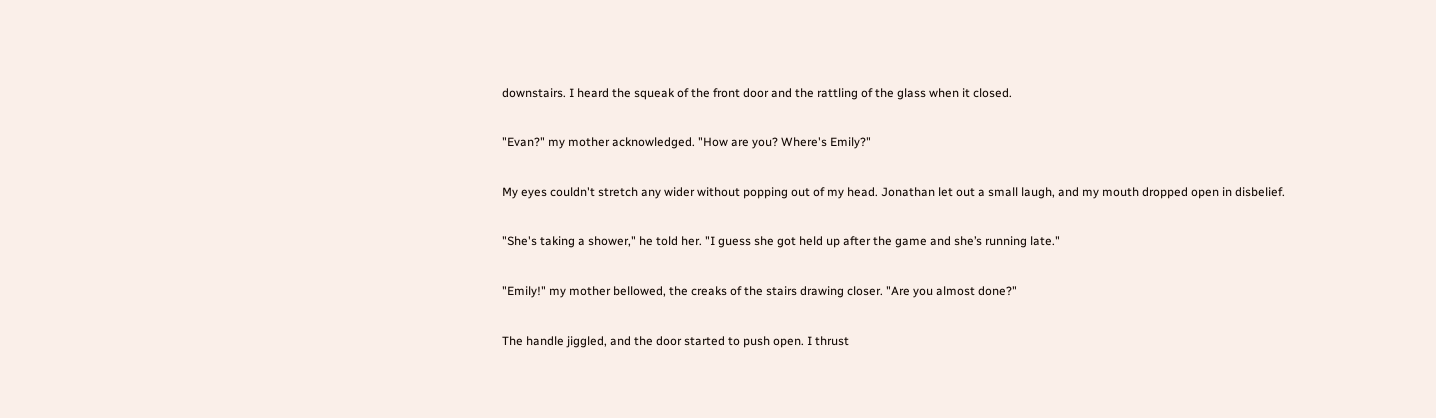downstairs. I heard the squeak of the front door and the rattling of the glass when it closed.

"Evan?" my mother acknowledged. "How are you? Where's Emily?"

My eyes couldn't stretch any wider without popping out of my head. Jonathan let out a small laugh, and my mouth dropped open in disbelief.

"She's taking a shower," he told her. "I guess she got held up after the game and she’s running late."

"Emily!" my mother bellowed, the creaks of the stairs drawing closer. "Are you almost done?"

The handle jiggled, and the door started to push open. I thrust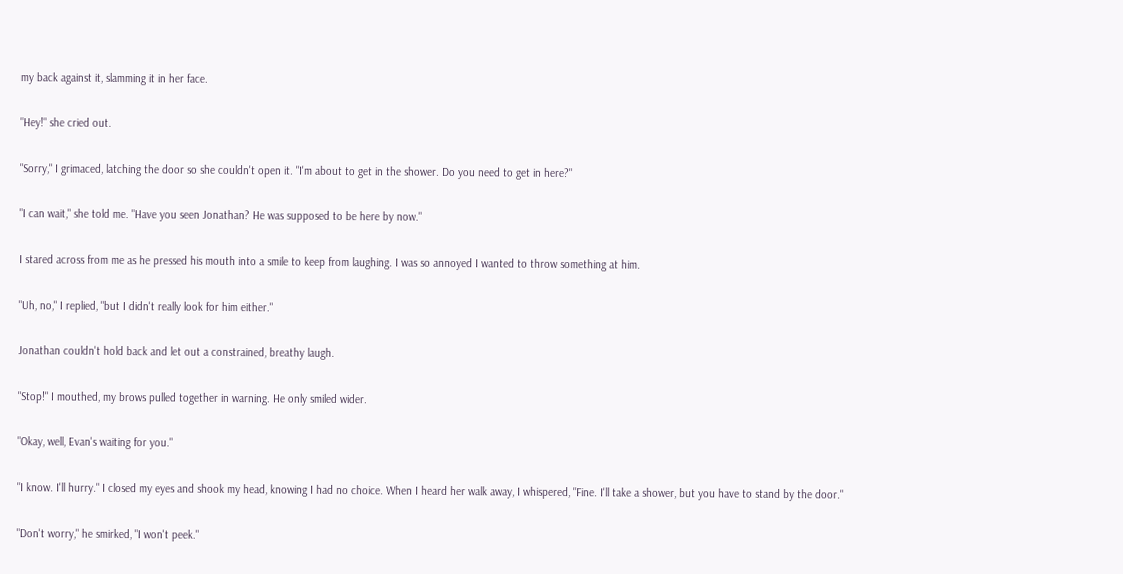my back against it, slamming it in her face.

"Hey!" she cried out.

"Sorry," I grimaced, latching the door so she couldn't open it. "I'm about to get in the shower. Do you need to get in here?"

"I can wait," she told me. "Have you seen Jonathan? He was supposed to be here by now."

I stared across from me as he pressed his mouth into a smile to keep from laughing. I was so annoyed I wanted to throw something at him.

"Uh, no," I replied, "but I didn't really look for him either."

Jonathan couldn't hold back and let out a constrained, breathy laugh.

"Stop!" I mouthed, my brows pulled together in warning. He only smiled wider.

"Okay, well, Evan's waiting for you."

"I know. I'll hurry." I closed my eyes and shook my head, knowing I had no choice. When I heard her walk away, I whispered, "Fine. I'll take a shower, but you have to stand by the door."

"Don't worry," he smirked, "I won't peek."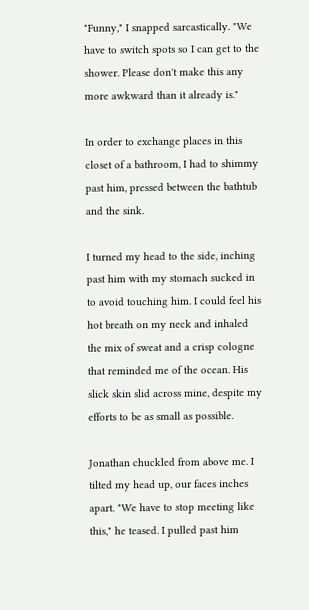"Funny," I snapped sarcastically. "We have to switch spots so I can get to the shower. Please don't make this any more awkward than it already is."

In order to exchange places in this closet of a bathroom, I had to shimmy past him, pressed between the bathtub and the sink.

I turned my head to the side, inching past him with my stomach sucked in to avoid touching him. I could feel his hot breath on my neck and inhaled the mix of sweat and a crisp cologne that reminded me of the ocean. His slick skin slid across mine, despite my efforts to be as small as possible.

Jonathan chuckled from above me. I tilted my head up, our faces inches apart. "We have to stop meeting like this," he teased. I pulled past him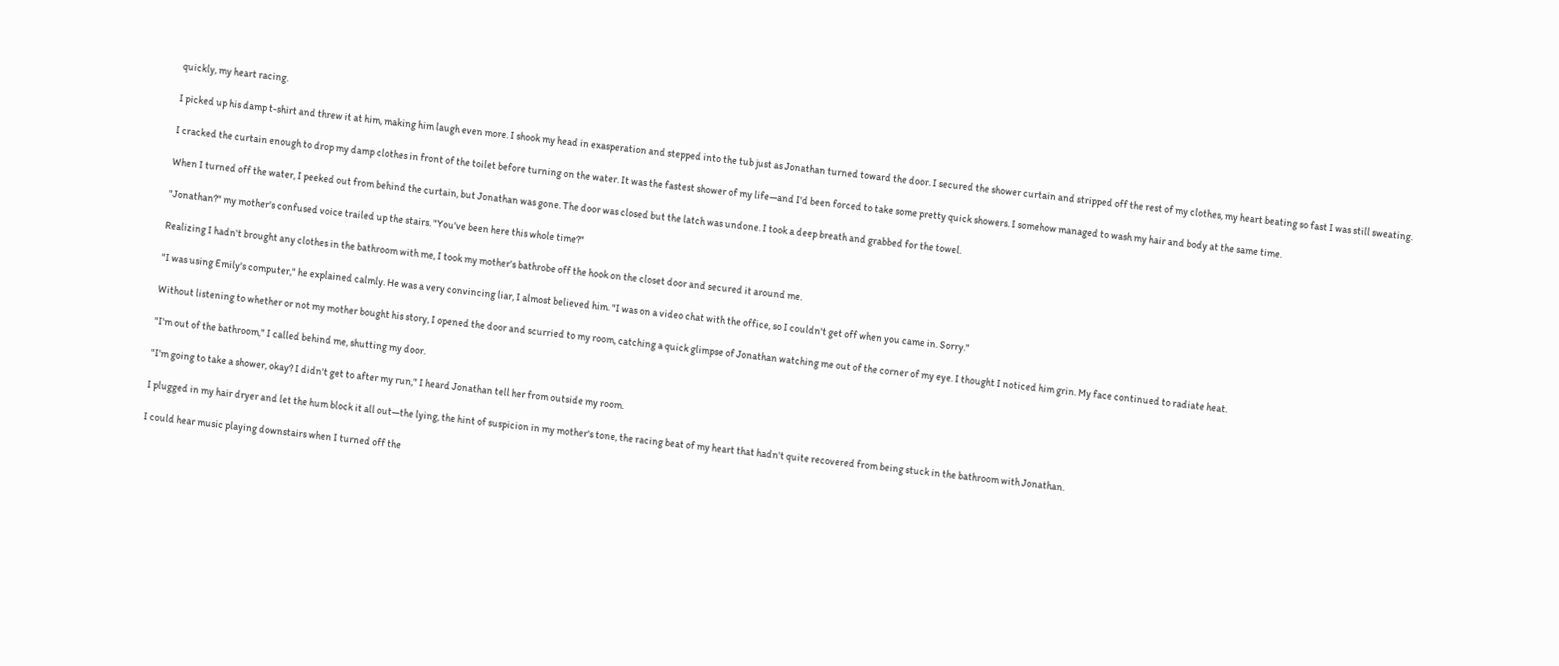quickly, my heart racing.

I picked up his damp t-shirt and threw it at him, making him laugh even more. I shook my head in exasperation and stepped into the tub just as Jonathan turned toward the door. I secured the shower curtain and stripped off the rest of my clothes, my heart beating so fast I was still sweating.

I cracked the curtain enough to drop my damp clothes in front of the toilet before turning on the water. It was the fastest shower of my life―and I'd been forced to take some pretty quick showers. I somehow managed to wash my hair and body at the same time.

When I turned off the water, I peeked out from behind the curtain, but Jonathan was gone. The door was closed but the latch was undone. I took a deep breath and grabbed for the towel.

"Jonathan?" my mother's confused voice trailed up the stairs. "You've been here this whole time?"

Realizing I hadn't brought any clothes in the bathroom with me, I took my mother's bathrobe off the hook on the closet door and secured it around me.

"I was using Emily's computer," he explained calmly. He was a very convincing liar, I almost believed him. "I was on a video chat with the office, so I couldn't get off when you came in. Sorry."

Without listening to whether or not my mother bought his story, I opened the door and scurried to my room, catching a quick glimpse of Jonathan watching me out of the corner of my eye. I thought I noticed him grin. My face continued to radiate heat.

"I'm out of the bathroom," I called behind me, shutting my door.

"I'm going to take a shower, okay? I didn't get to after my run," I heard Jonathan tell her from outside my room.

I plugged in my hair dryer and let the hum block it all out―the lying, the hint of suspicion in my mother's tone, the racing beat of my heart that hadn't quite recovered from being stuck in the bathroom with Jonathan.

I could hear music playing downstairs when I turned off the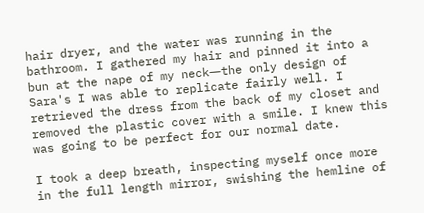hair dryer, and the water was running in the bathroom. I gathered my hair and pinned it into a bun at the nape of my neck―the only design of Sara's I was able to replicate fairly well. I retrieved the dress from the back of my closet and removed the plastic cover with a smile. I knew this was going to be perfect for our normal date.

I took a deep breath, inspecting myself once more in the full length mirror, swishing the hemline of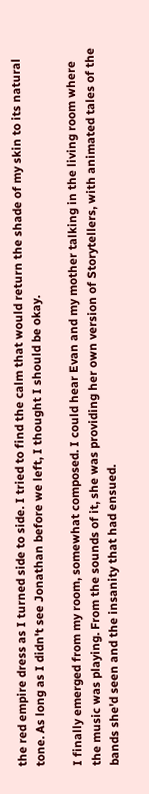the red empire dress as I turned side to side. I tried to find the calm that would return the shade of my skin to its natural tone. As long as I didn't see Jonathan before we left, I thought I should be okay.

I finally emerged from my room, somewhat composed. I could hear Evan and my mother talking in the living room where the music was playing. From the sounds of it, she was providing her own version of Storytellers, with animated tales of the bands she'd seen and the insanity that had ensued.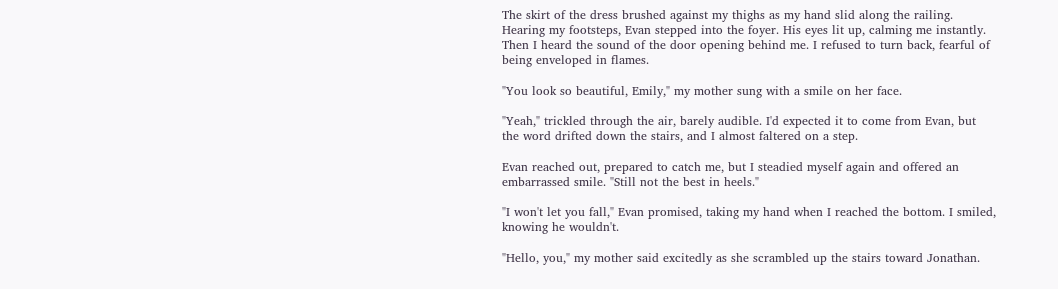The skirt of the dress brushed against my thighs as my hand slid along the railing. Hearing my footsteps, Evan stepped into the foyer. His eyes lit up, calming me instantly. Then I heard the sound of the door opening behind me. I refused to turn back, fearful of being enveloped in flames.

"You look so beautiful, Emily," my mother sung with a smile on her face.

"Yeah," trickled through the air, barely audible. I'd expected it to come from Evan, but the word drifted down the stairs, and I almost faltered on a step.

Evan reached out, prepared to catch me, but I steadied myself again and offered an embarrassed smile. "Still not the best in heels."

"I won't let you fall," Evan promised, taking my hand when I reached the bottom. I smiled, knowing he wouldn't.

"Hello, you," my mother said excitedly as she scrambled up the stairs toward Jonathan.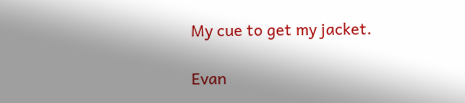My cue to get my jacket.

Evan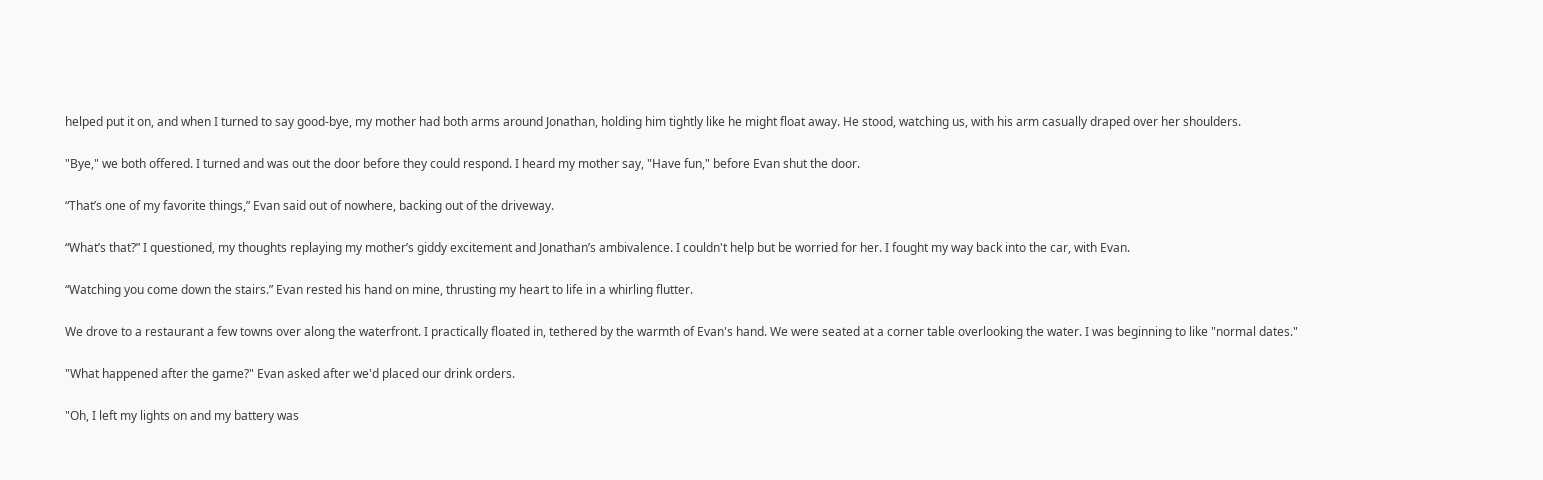helped put it on, and when I turned to say good-bye, my mother had both arms around Jonathan, holding him tightly like he might float away. He stood, watching us, with his arm casually draped over her shoulders.

"Bye," we both offered. I turned and was out the door before they could respond. I heard my mother say, "Have fun," before Evan shut the door.

“That’s one of my favorite things,” Evan said out of nowhere, backing out of the driveway.

“What’s that?” I questioned, my thoughts replaying my mother’s giddy excitement and Jonathan’s ambivalence. I couldn't help but be worried for her. I fought my way back into the car, with Evan.

“Watching you come down the stairs.” Evan rested his hand on mine, thrusting my heart to life in a whirling flutter.

We drove to a restaurant a few towns over along the waterfront. I practically floated in, tethered by the warmth of Evan's hand. We were seated at a corner table overlooking the water. I was beginning to like "normal dates."

"What happened after the game?" Evan asked after we'd placed our drink orders.

"Oh, I left my lights on and my battery was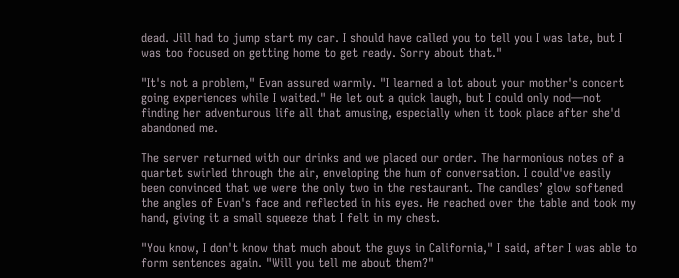dead. Jill had to jump start my car. I should have called you to tell you I was late, but I was too focused on getting home to get ready. Sorry about that."

"It's not a problem," Evan assured warmly. "I learned a lot about your mother's concert going experiences while I waited." He let out a quick laugh, but I could only nod―not finding her adventurous life all that amusing, especially when it took place after she'd abandoned me.

The server returned with our drinks and we placed our order. The harmonious notes of a quartet swirled through the air, enveloping the hum of conversation. I could've easily been convinced that we were the only two in the restaurant. The candles’ glow softened the angles of Evan's face and reflected in his eyes. He reached over the table and took my hand, giving it a small squeeze that I felt in my chest.

"You know, I don't know that much about the guys in California," I said, after I was able to form sentences again. "Will you tell me about them?"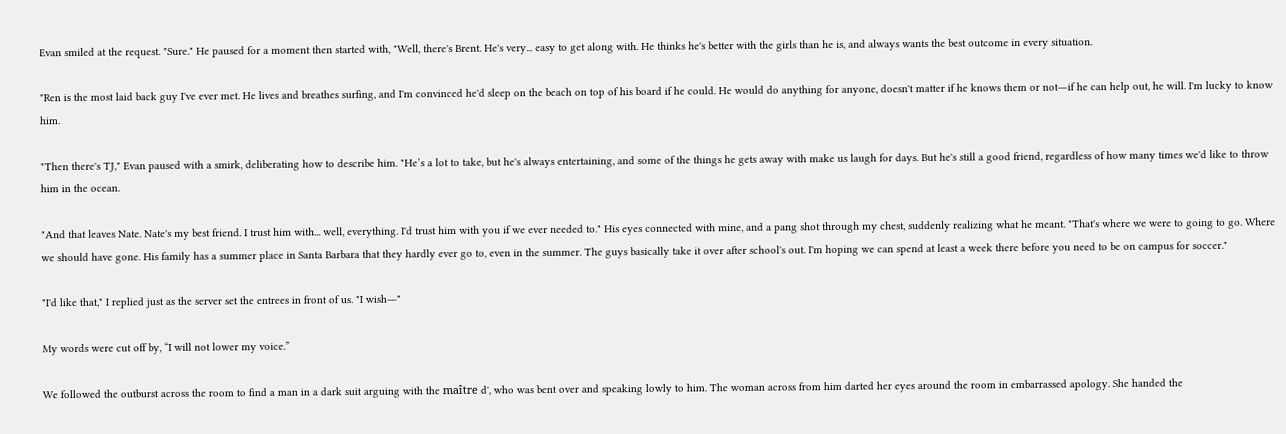Evan smiled at the request. "Sure." He paused for a moment then started with, "Well, there's Brent. He's very... easy to get along with. He thinks he's better with the girls than he is, and always wants the best outcome in every situation.

"Ren is the most laid back guy I've ever met. He lives and breathes surfing, and I'm convinced he'd sleep on the beach on top of his board if he could. He would do anything for anyone, doesn't matter if he knows them or not―if he can help out, he will. I'm lucky to know him.

"Then there's TJ," Evan paused with a smirk, deliberating how to describe him. "He’s a lot to take, but he's always entertaining, and some of the things he gets away with make us laugh for days. But he's still a good friend, regardless of how many times we'd like to throw him in the ocean.

"And that leaves Nate. Nate's my best friend. I trust him with... well, everything. I'd trust him with you if we ever needed to." His eyes connected with mine, and a pang shot through my chest, suddenly realizing what he meant. "That's where we were to going to go. Where we should have gone. His family has a summer place in Santa Barbara that they hardly ever go to, even in the summer. The guys basically take it over after school's out. I'm hoping we can spend at least a week there before you need to be on campus for soccer."

"I'd like that," I replied just as the server set the entrees in front of us. "I wish―"

My words were cut off by, “I will not lower my voice.”

We followed the outburst across the room to find a man in a dark suit arguing with the maître d', who was bent over and speaking lowly to him. The woman across from him darted her eyes around the room in embarrassed apology. She handed the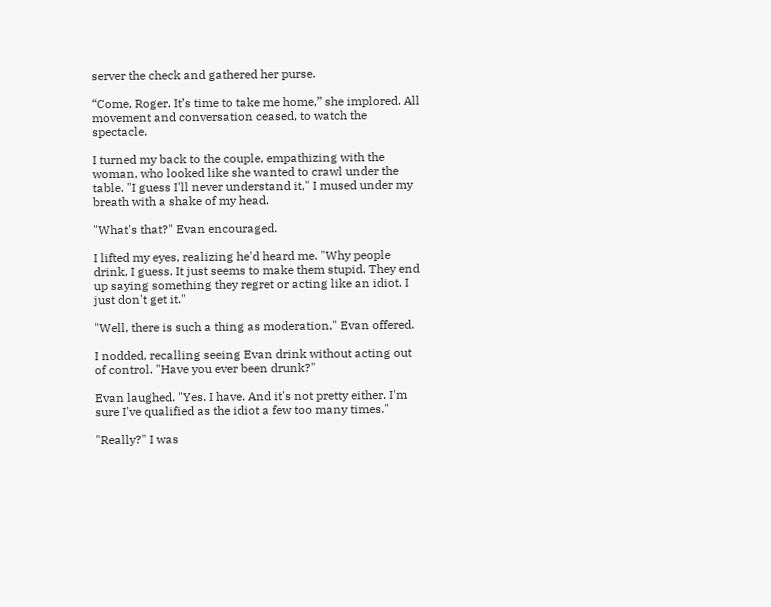server the check and gathered her purse.

“Come, Roger. It’s time to take me home,” she implored. All movement and conversation ceased, to watch the spectacle.

I turned my back to the couple, empathizing with the woman, who looked like she wanted to crawl under the table. "I guess I'll never understand it," I mused under my breath with a shake of my head.

"What's that?" Evan encouraged.

I lifted my eyes, realizing he'd heard me. "Why people drink, I guess. It just seems to make them stupid. They end up saying something they regret or acting like an idiot. I just don't get it."

"Well, there is such a thing as moderation," Evan offered.

I nodded, recalling seeing Evan drink without acting out of control. "Have you ever been drunk?"

Evan laughed. "Yes. I have. And it's not pretty either. I'm sure I've qualified as the idiot a few too many times."

"Really?" I was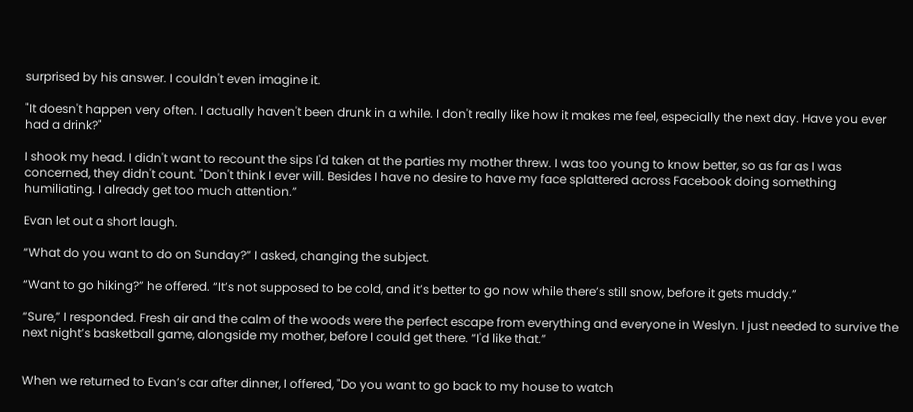surprised by his answer. I couldn't even imagine it.

"It doesn't happen very often. I actually haven't been drunk in a while. I don't really like how it makes me feel, especially the next day. Have you ever had a drink?"

I shook my head. I didn't want to recount the sips I'd taken at the parties my mother threw. I was too young to know better, so as far as I was concerned, they didn't count. "Don't think I ever will. Besides I have no desire to have my face splattered across Facebook doing something humiliating. I already get too much attention.”

Evan let out a short laugh.

“What do you want to do on Sunday?” I asked, changing the subject.

“Want to go hiking?” he offered. “It’s not supposed to be cold, and it’s better to go now while there’s still snow, before it gets muddy.”

“Sure,” I responded. Fresh air and the calm of the woods were the perfect escape from everything and everyone in Weslyn. I just needed to survive the next night’s basketball game, alongside my mother, before I could get there. “I'd like that.”


When we returned to Evan’s car after dinner, I offered, "Do you want to go back to my house to watch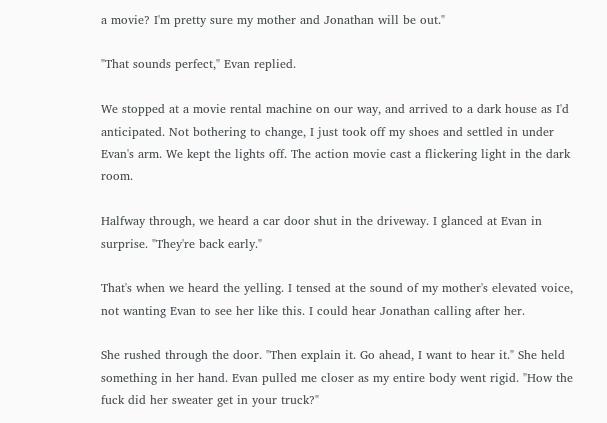a movie? I'm pretty sure my mother and Jonathan will be out."

"That sounds perfect," Evan replied.

We stopped at a movie rental machine on our way, and arrived to a dark house as I'd anticipated. Not bothering to change, I just took off my shoes and settled in under Evan's arm. We kept the lights off. The action movie cast a flickering light in the dark room.

Halfway through, we heard a car door shut in the driveway. I glanced at Evan in surprise. "They're back early."

That's when we heard the yelling. I tensed at the sound of my mother's elevated voice, not wanting Evan to see her like this. I could hear Jonathan calling after her.

She rushed through the door. "Then explain it. Go ahead, I want to hear it." She held something in her hand. Evan pulled me closer as my entire body went rigid. "How the fuck did her sweater get in your truck?"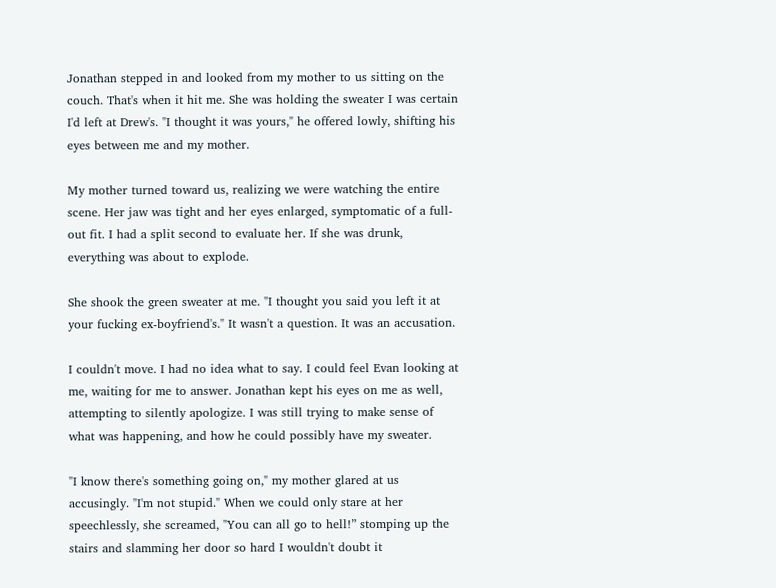Jonathan stepped in and looked from my mother to us sitting on the couch. That's when it hit me. She was holding the sweater I was certain I'd left at Drew's. "I thought it was yours," he offered lowly, shifting his eyes between me and my mother.

My mother turned toward us, realizing we were watching the entire scene. Her jaw was tight and her eyes enlarged, symptomatic of a full-out fit. I had a split second to evaluate her. If she was drunk, everything was about to explode.

She shook the green sweater at me. "I thought you said you left it at your fucking ex-boyfriend's." It wasn't a question. It was an accusation.

I couldn't move. I had no idea what to say. I could feel Evan looking at me, waiting for me to answer. Jonathan kept his eyes on me as well, attempting to silently apologize. I was still trying to make sense of what was happening, and how he could possibly have my sweater.

"I know there's something going on," my mother glared at us accusingly. "I'm not stupid." When we could only stare at her speechlessly, she screamed, "You can all go to hell!” stomping up the stairs and slamming her door so hard I wouldn't doubt it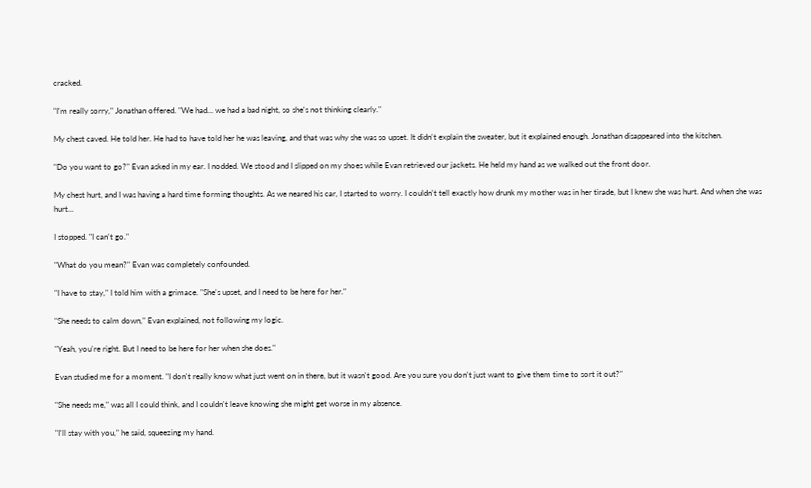cracked.

"I'm really sorry," Jonathan offered. "We had... we had a bad night, so she's not thinking clearly."

My chest caved. He told her. He had to have told her he was leaving, and that was why she was so upset. It didn't explain the sweater, but it explained enough. Jonathan disappeared into the kitchen.

"Do you want to go?" Evan asked in my ear. I nodded. We stood and I slipped on my shoes while Evan retrieved our jackets. He held my hand as we walked out the front door.

My chest hurt, and I was having a hard time forming thoughts. As we neared his car, I started to worry. I couldn't tell exactly how drunk my mother was in her tirade, but I knew she was hurt. And when she was hurt...

I stopped. "I can't go."

"What do you mean?" Evan was completely confounded.

"I have to stay," I told him with a grimace. "She's upset, and I need to be here for her."

"She needs to calm down," Evan explained, not following my logic.

"Yeah, you're right. But I need to be here for her when she does."

Evan studied me for a moment. "I don't really know what just went on in there, but it wasn't good. Are you sure you don't just want to give them time to sort it out?"

"She needs me," was all I could think, and I couldn't leave knowing she might get worse in my absence.

"I'll stay with you," he said, squeezing my hand.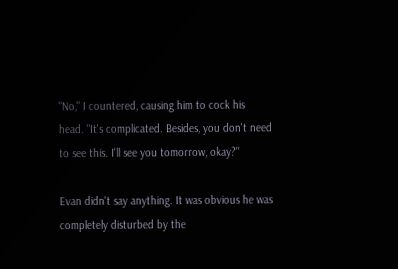"No," I countered, causing him to cock his head. "It's complicated. Besides, you don't need to see this. I'll see you tomorrow, okay?"

Evan didn't say anything. It was obvious he was completely disturbed by the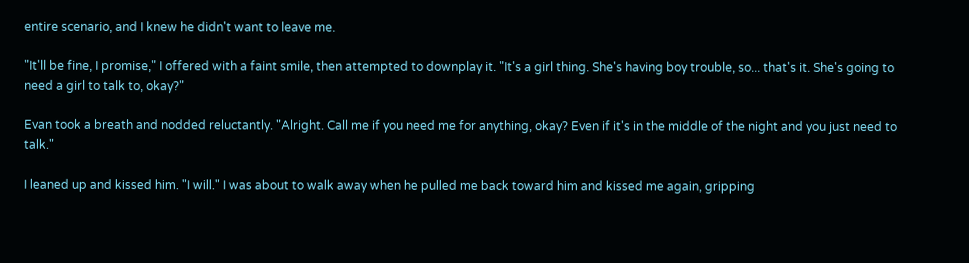entire scenario, and I knew he didn't want to leave me.

"It'll be fine, I promise," I offered with a faint smile, then attempted to downplay it. "It's a girl thing. She's having boy trouble, so... that's it. She's going to need a girl to talk to, okay?"

Evan took a breath and nodded reluctantly. "Alright. Call me if you need me for anything, okay? Even if it's in the middle of the night and you just need to talk."

I leaned up and kissed him. "I will." I was about to walk away when he pulled me back toward him and kissed me again, gripping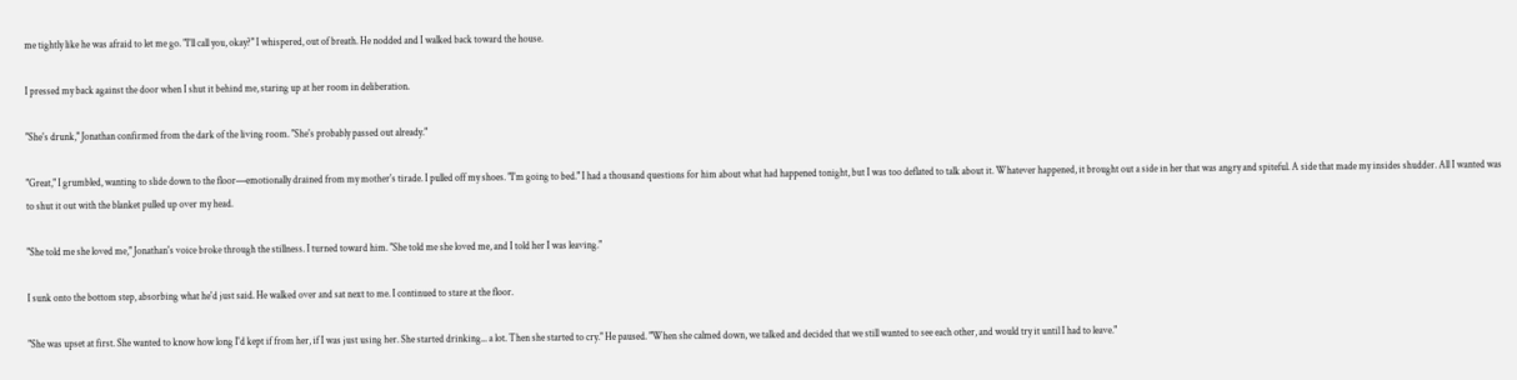me tightly like he was afraid to let me go. "I'll call you, okay?" I whispered, out of breath. He nodded and I walked back toward the house.

I pressed my back against the door when I shut it behind me, staring up at her room in deliberation.

"She's drunk," Jonathan confirmed from the dark of the living room. "She's probably passed out already."

"Great," I grumbled, wanting to slide down to the floor―emotionally drained from my mother's tirade. I pulled off my shoes. "I'm going to bed." I had a thousand questions for him about what had happened tonight, but I was too deflated to talk about it. Whatever happened, it brought out a side in her that was angry and spiteful. A side that made my insides shudder. All I wanted was to shut it out with the blanket pulled up over my head.

"She told me she loved me," Jonathan's voice broke through the stillness. I turned toward him. "She told me she loved me, and I told her I was leaving."

I sunk onto the bottom step, absorbing what he'd just said. He walked over and sat next to me. I continued to stare at the floor.

"She was upset at first. She wanted to know how long I'd kept if from her, if I was just using her. She started drinking... a lot. Then she started to cry." He paused. "When she calmed down, we talked and decided that we still wanted to see each other, and would try it until I had to leave."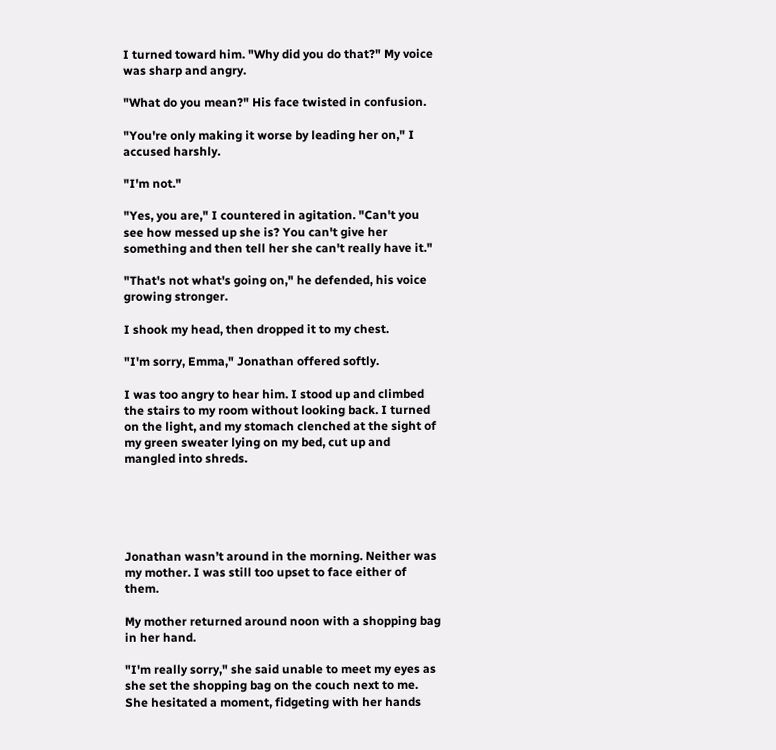I turned toward him. "Why did you do that?" My voice was sharp and angry.

"What do you mean?" His face twisted in confusion.

"You're only making it worse by leading her on," I accused harshly.

"I'm not."

"Yes, you are," I countered in agitation. "Can't you see how messed up she is? You can't give her something and then tell her she can't really have it."

"That's not what's going on," he defended, his voice growing stronger.

I shook my head, then dropped it to my chest.

"I'm sorry, Emma," Jonathan offered softly.

I was too angry to hear him. I stood up and climbed the stairs to my room without looking back. I turned on the light, and my stomach clenched at the sight of my green sweater lying on my bed, cut up and mangled into shreds.





Jonathan wasn’t around in the morning. Neither was my mother. I was still too upset to face either of them.

My mother returned around noon with a shopping bag in her hand.

"I'm really sorry," she said unable to meet my eyes as she set the shopping bag on the couch next to me. She hesitated a moment, fidgeting with her hands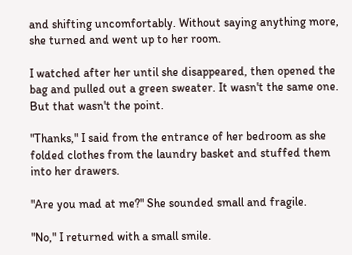and shifting uncomfortably. Without saying anything more, she turned and went up to her room.

I watched after her until she disappeared, then opened the bag and pulled out a green sweater. It wasn't the same one. But that wasn't the point.

"Thanks," I said from the entrance of her bedroom as she folded clothes from the laundry basket and stuffed them into her drawers.

"Are you mad at me?" She sounded small and fragile.

"No," I returned with a small smile.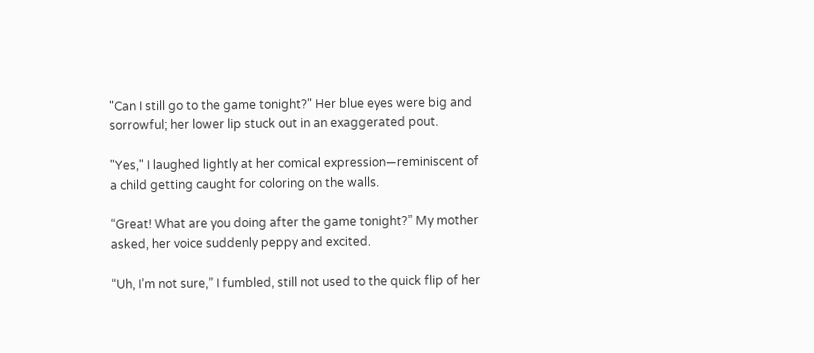"Can I still go to the game tonight?" Her blue eyes were big and sorrowful; her lower lip stuck out in an exaggerated pout.

"Yes," I laughed lightly at her comical expression―reminiscent of a child getting caught for coloring on the walls.

“Great! What are you doing after the game tonight?” My mother asked, her voice suddenly peppy and excited.

“Uh, I’m not sure,” I fumbled, still not used to the quick flip of her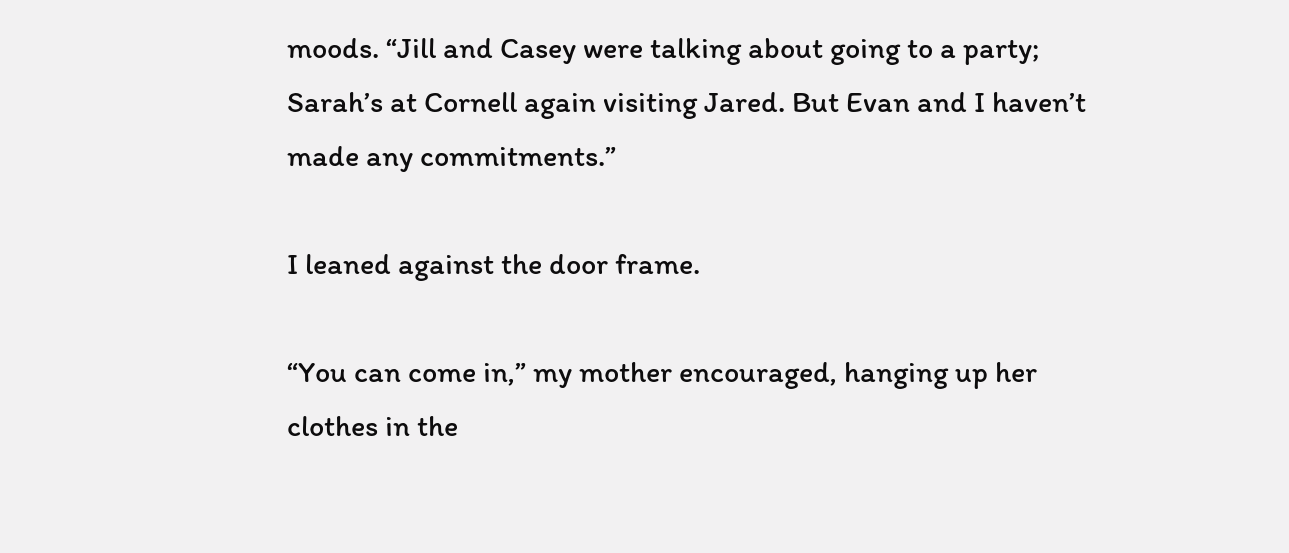moods. “Jill and Casey were talking about going to a party; Sarah’s at Cornell again visiting Jared. But Evan and I haven’t made any commitments.”

I leaned against the door frame.

“You can come in,” my mother encouraged, hanging up her clothes in the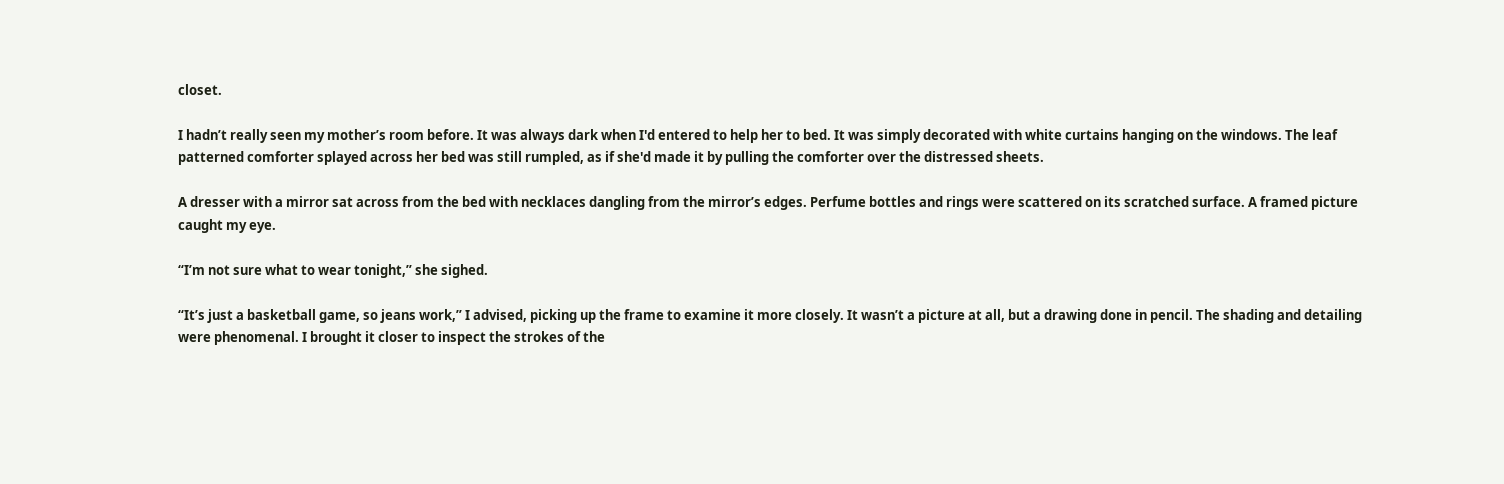closet.

I hadn’t really seen my mother’s room before. It was always dark when I'd entered to help her to bed. It was simply decorated with white curtains hanging on the windows. The leaf patterned comforter splayed across her bed was still rumpled, as if she'd made it by pulling the comforter over the distressed sheets.

A dresser with a mirror sat across from the bed with necklaces dangling from the mirror’s edges. Perfume bottles and rings were scattered on its scratched surface. A framed picture caught my eye.

“I’m not sure what to wear tonight,” she sighed.

“It’s just a basketball game, so jeans work,” I advised, picking up the frame to examine it more closely. It wasn’t a picture at all, but a drawing done in pencil. The shading and detailing were phenomenal. I brought it closer to inspect the strokes of the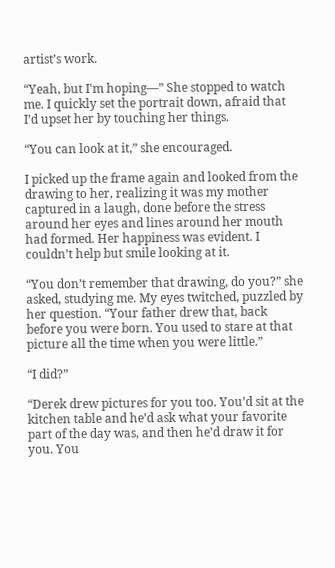artist’s work.

“Yeah, but I'm hoping―” She stopped to watch me. I quickly set the portrait down, afraid that I’d upset her by touching her things.

“You can look at it,” she encouraged.

I picked up the frame again and looked from the drawing to her, realizing it was my mother captured in a laugh, done before the stress around her eyes and lines around her mouth had formed. Her happiness was evident. I couldn’t help but smile looking at it.

“You don’t remember that drawing, do you?” she asked, studying me. My eyes twitched, puzzled by her question. “Your father drew that, back before you were born. You used to stare at that picture all the time when you were little.”

“I did?”

“Derek drew pictures for you too. You’d sit at the kitchen table and he’d ask what your favorite part of the day was, and then he’d draw it for you. You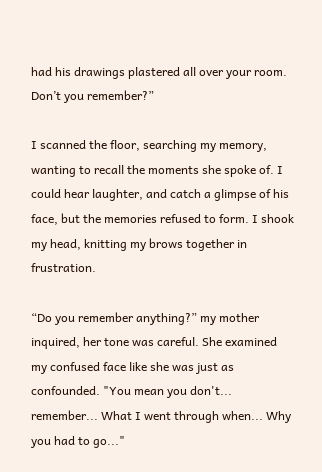had his drawings plastered all over your room. Don’t you remember?”

I scanned the floor, searching my memory, wanting to recall the moments she spoke of. I could hear laughter, and catch a glimpse of his face, but the memories refused to form. I shook my head, knitting my brows together in frustration.

“Do you remember anything?” my mother inquired, her tone was careful. She examined my confused face like she was just as confounded. "You mean you don't... remember... What I went through when... Why you had to go..."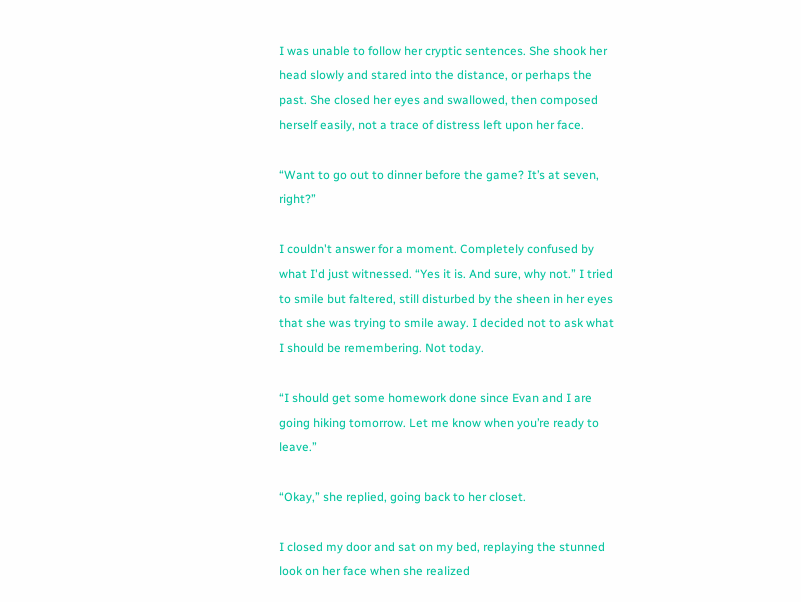I was unable to follow her cryptic sentences. She shook her head slowly and stared into the distance, or perhaps the past. She closed her eyes and swallowed, then composed herself easily, not a trace of distress left upon her face.

“Want to go out to dinner before the game? It’s at seven, right?”

I couldn't answer for a moment. Completely confused by what I'd just witnessed. “Yes it is. And sure, why not.” I tried to smile but faltered, still disturbed by the sheen in her eyes that she was trying to smile away. I decided not to ask what I should be remembering. Not today.

“I should get some homework done since Evan and I are going hiking tomorrow. Let me know when you’re ready to leave.”

“Okay,” she replied, going back to her closet.

I closed my door and sat on my bed, replaying the stunned look on her face when she realized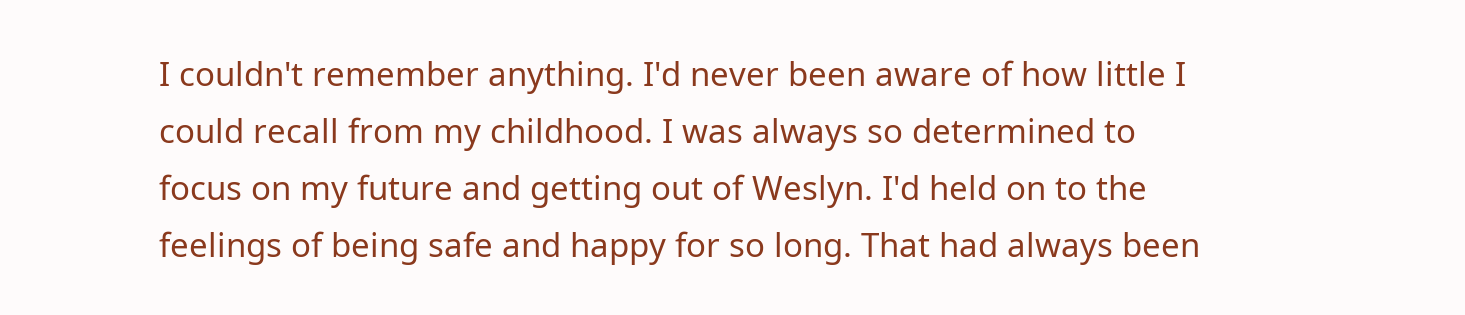I couldn't remember anything. I'd never been aware of how little I could recall from my childhood. I was always so determined to focus on my future and getting out of Weslyn. I'd held on to the feelings of being safe and happy for so long. That had always been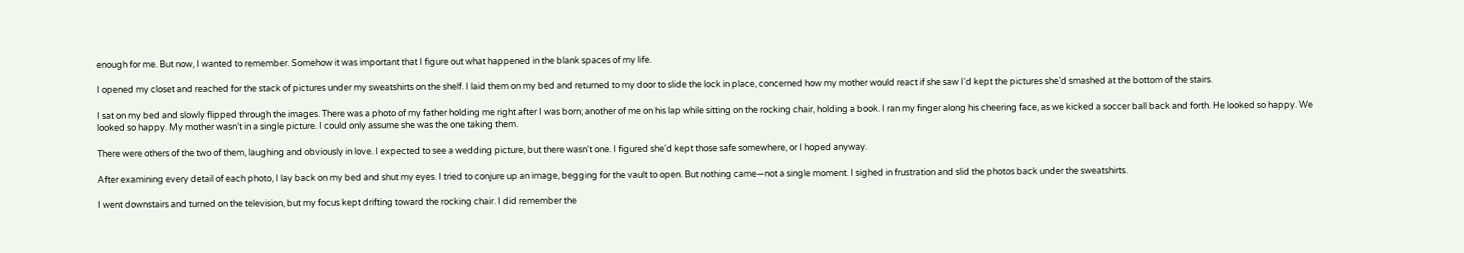enough for me. But now, I wanted to remember. Somehow it was important that I figure out what happened in the blank spaces of my life.

I opened my closet and reached for the stack of pictures under my sweatshirts on the shelf. I laid them on my bed and returned to my door to slide the lock in place, concerned how my mother would react if she saw I'd kept the pictures she’d smashed at the bottom of the stairs.

I sat on my bed and slowly flipped through the images. There was a photo of my father holding me right after I was born; another of me on his lap while sitting on the rocking chair, holding a book. I ran my finger along his cheering face, as we kicked a soccer ball back and forth. He looked so happy. We looked so happy. My mother wasn’t in a single picture. I could only assume she was the one taking them.

There were others of the two of them, laughing and obviously in love. I expected to see a wedding picture, but there wasn't one. I figured she'd kept those safe somewhere, or I hoped anyway.

After examining every detail of each photo, I lay back on my bed and shut my eyes. I tried to conjure up an image, begging for the vault to open. But nothing came―not a single moment. I sighed in frustration and slid the photos back under the sweatshirts.

I went downstairs and turned on the television, but my focus kept drifting toward the rocking chair. I did remember the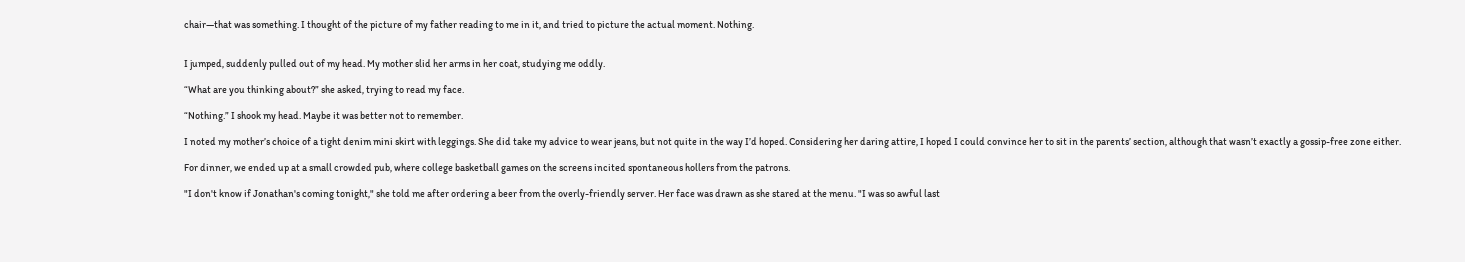chair―that was something. I thought of the picture of my father reading to me in it, and tried to picture the actual moment. Nothing.


I jumped, suddenly pulled out of my head. My mother slid her arms in her coat, studying me oddly.

“What are you thinking about?” she asked, trying to read my face.

“Nothing.” I shook my head. Maybe it was better not to remember.

I noted my mother’s choice of a tight denim mini skirt with leggings. She did take my advice to wear jeans, but not quite in the way I’d hoped. Considering her daring attire, I hoped I could convince her to sit in the parents’ section, although that wasn’t exactly a gossip-free zone either.

For dinner, we ended up at a small crowded pub, where college basketball games on the screens incited spontaneous hollers from the patrons.

"I don't know if Jonathan's coming tonight," she told me after ordering a beer from the overly-friendly server. Her face was drawn as she stared at the menu. "I was so awful last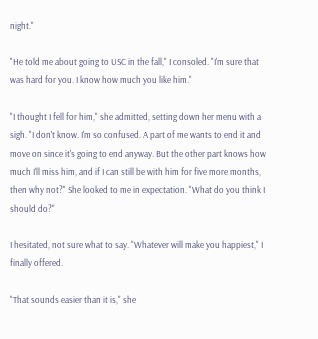night."

"He told me about going to USC in the fall," I consoled. "I'm sure that was hard for you. I know how much you like him."

"I thought I fell for him," she admitted, setting down her menu with a sigh. "I don't know. I'm so confused. A part of me wants to end it and move on since it's going to end anyway. But the other part knows how much I'll miss him, and if I can still be with him for five more months, then why not?" She looked to me in expectation. "What do you think I should do?"

I hesitated, not sure what to say. "Whatever will make you happiest," I finally offered.

"That sounds easier than it is," she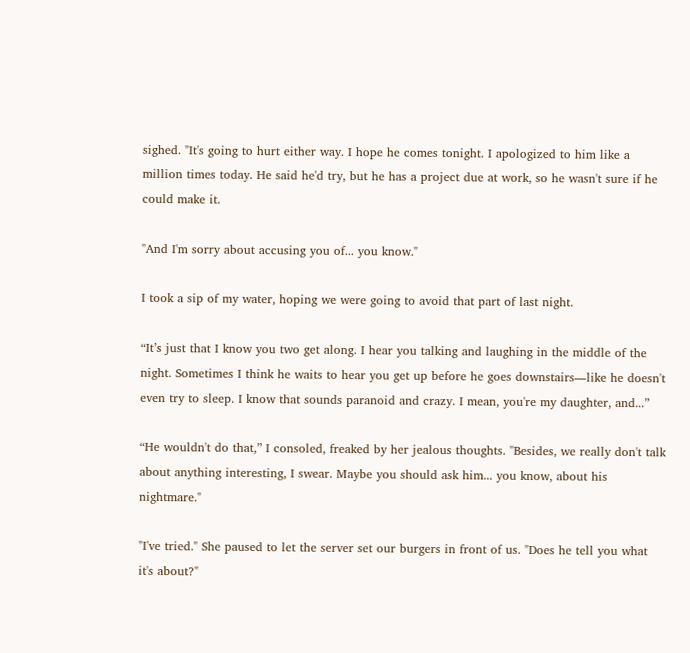sighed. "It's going to hurt either way. I hope he comes tonight. I apologized to him like a million times today. He said he'd try, but he has a project due at work, so he wasn't sure if he could make it.

"And I'm sorry about accusing you of... you know."

I took a sip of my water, hoping we were going to avoid that part of last night.

“It’s just that I know you two get along. I hear you talking and laughing in the middle of the night. Sometimes I think he waits to hear you get up before he goes downstairs―like he doesn't even try to sleep. I know that sounds paranoid and crazy. I mean, you're my daughter, and...”

“He wouldn't do that,” I consoled, freaked by her jealous thoughts. "Besides, we really don't talk about anything interesting, I swear. Maybe you should ask him... you know, about his nightmare."

"I've tried." She paused to let the server set our burgers in front of us. "Does he tell you what it's about?"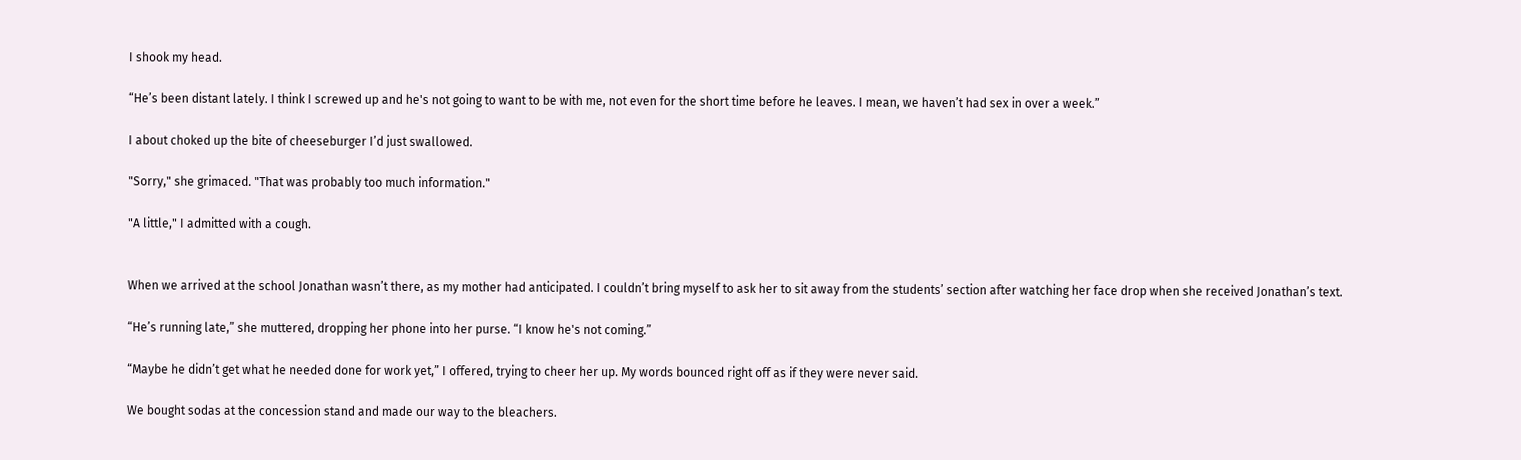I shook my head.

“He’s been distant lately. I think I screwed up and he's not going to want to be with me, not even for the short time before he leaves. I mean, we haven’t had sex in over a week.”

I about choked up the bite of cheeseburger I’d just swallowed.

"Sorry," she grimaced. "That was probably too much information."

"A little," I admitted with a cough.


When we arrived at the school Jonathan wasn’t there, as my mother had anticipated. I couldn’t bring myself to ask her to sit away from the students’ section after watching her face drop when she received Jonathan’s text.

“He’s running late,” she muttered, dropping her phone into her purse. “I know he's not coming.”

“Maybe he didn’t get what he needed done for work yet,” I offered, trying to cheer her up. My words bounced right off as if they were never said.

We bought sodas at the concession stand and made our way to the bleachers.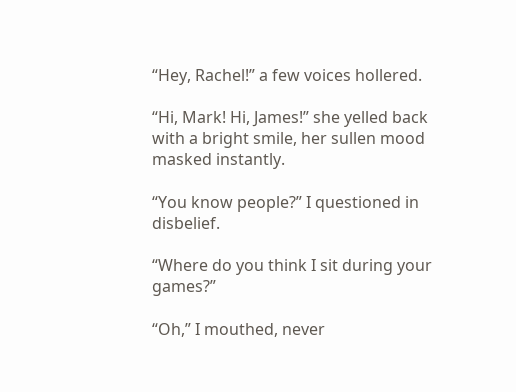“Hey, Rachel!” a few voices hollered.

“Hi, Mark! Hi, James!” she yelled back with a bright smile, her sullen mood masked instantly.

“You know people?” I questioned in disbelief.

“Where do you think I sit during your games?”

“Oh,” I mouthed, never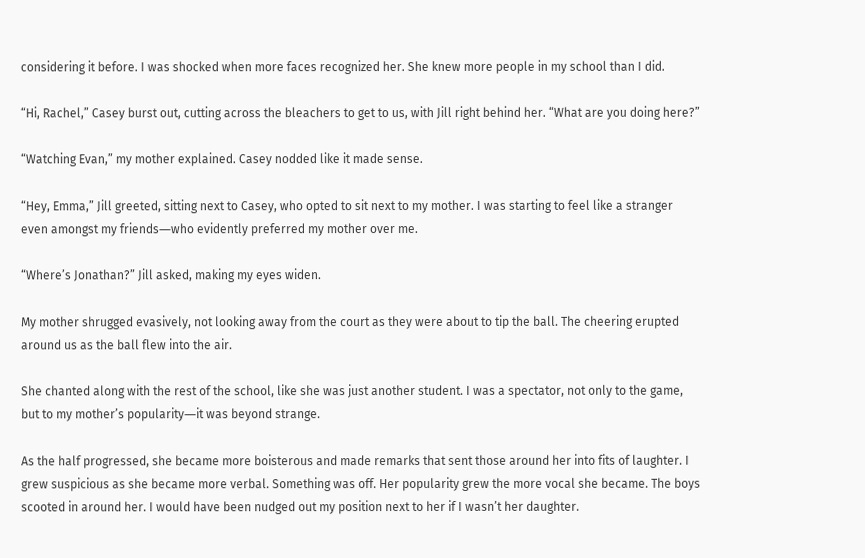considering it before. I was shocked when more faces recognized her. She knew more people in my school than I did.

“Hi, Rachel,” Casey burst out, cutting across the bleachers to get to us, with Jill right behind her. “What are you doing here?”

“Watching Evan,” my mother explained. Casey nodded like it made sense.

“Hey, Emma,” Jill greeted, sitting next to Casey, who opted to sit next to my mother. I was starting to feel like a stranger even amongst my friends―who evidently preferred my mother over me.

“Where’s Jonathan?” Jill asked, making my eyes widen.

My mother shrugged evasively, not looking away from the court as they were about to tip the ball. The cheering erupted around us as the ball flew into the air.

She chanted along with the rest of the school, like she was just another student. I was a spectator, not only to the game, but to my mother’s popularity―it was beyond strange.

As the half progressed, she became more boisterous and made remarks that sent those around her into fits of laughter. I grew suspicious as she became more verbal. Something was off. Her popularity grew the more vocal she became. The boys scooted in around her. I would have been nudged out my position next to her if I wasn’t her daughter.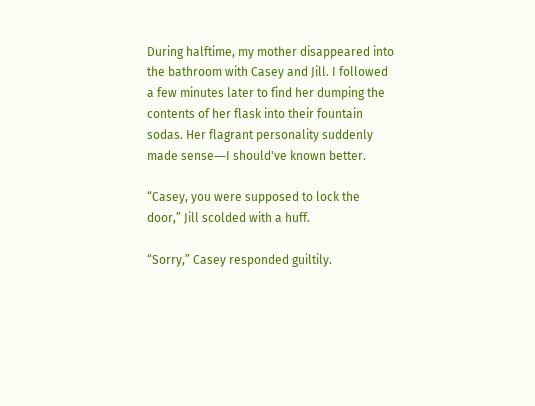During halftime, my mother disappeared into the bathroom with Casey and Jill. I followed a few minutes later to find her dumping the contents of her flask into their fountain sodas. Her flagrant personality suddenly made sense―I should've known better.

“Casey, you were supposed to lock the door,” Jill scolded with a huff.

“Sorry,” Casey responded guiltily.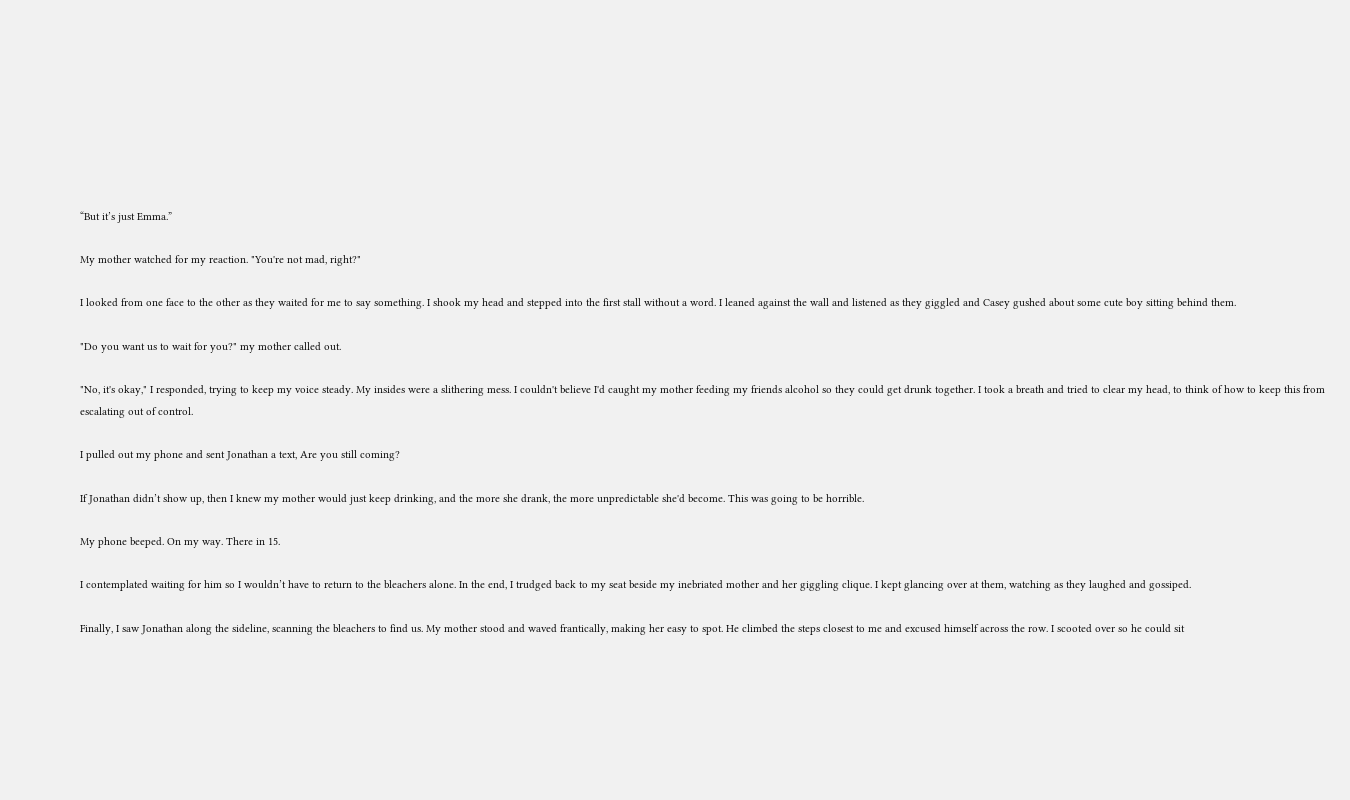“But it’s just Emma.”

My mother watched for my reaction. "You're not mad, right?"

I looked from one face to the other as they waited for me to say something. I shook my head and stepped into the first stall without a word. I leaned against the wall and listened as they giggled and Casey gushed about some cute boy sitting behind them.

"Do you want us to wait for you?" my mother called out.

"No, it's okay," I responded, trying to keep my voice steady. My insides were a slithering mess. I couldn't believe I'd caught my mother feeding my friends alcohol so they could get drunk together. I took a breath and tried to clear my head, to think of how to keep this from escalating out of control.

I pulled out my phone and sent Jonathan a text, Are you still coming?

If Jonathan didn’t show up, then I knew my mother would just keep drinking, and the more she drank, the more unpredictable she'd become. This was going to be horrible.

My phone beeped. On my way. There in 15.

I contemplated waiting for him so I wouldn’t have to return to the bleachers alone. In the end, I trudged back to my seat beside my inebriated mother and her giggling clique. I kept glancing over at them, watching as they laughed and gossiped.

Finally, I saw Jonathan along the sideline, scanning the bleachers to find us. My mother stood and waved frantically, making her easy to spot. He climbed the steps closest to me and excused himself across the row. I scooted over so he could sit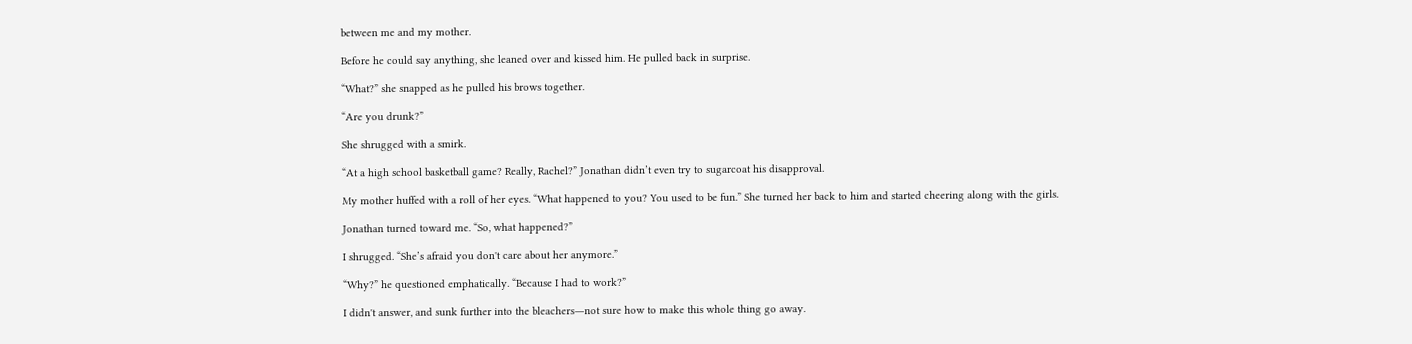between me and my mother.

Before he could say anything, she leaned over and kissed him. He pulled back in surprise.

“What?” she snapped as he pulled his brows together.

“Are you drunk?”

She shrugged with a smirk.

“At a high school basketball game? Really, Rachel?” Jonathan didn’t even try to sugarcoat his disapproval.

My mother huffed with a roll of her eyes. “What happened to you? You used to be fun.” She turned her back to him and started cheering along with the girls.

Jonathan turned toward me. “So, what happened?”

I shrugged. “She’s afraid you don't care about her anymore.”

“Why?” he questioned emphatically. “Because I had to work?”

I didn't answer, and sunk further into the bleachers―not sure how to make this whole thing go away.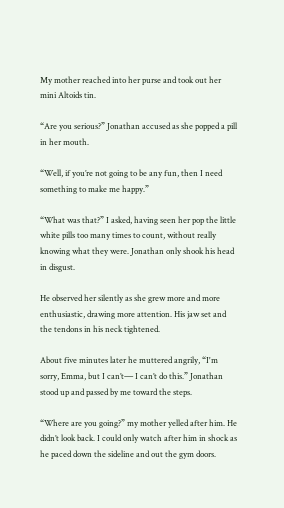My mother reached into her purse and took out her mini Altoids tin.

“Are you serious?” Jonathan accused as she popped a pill in her mouth.

“Well, if you’re not going to be any fun, then I need something to make me happy.”

“What was that?” I asked, having seen her pop the little white pills too many times to count, without really knowing what they were. Jonathan only shook his head in disgust.

He observed her silently as she grew more and more enthusiastic, drawing more attention. His jaw set and the tendons in his neck tightened.

About five minutes later he muttered angrily, “I'm sorry, Emma, but I can’t― I can’t do this.” Jonathan stood up and passed by me toward the steps.

“Where are you going?” my mother yelled after him. He didn’t look back. I could only watch after him in shock as he paced down the sideline and out the gym doors.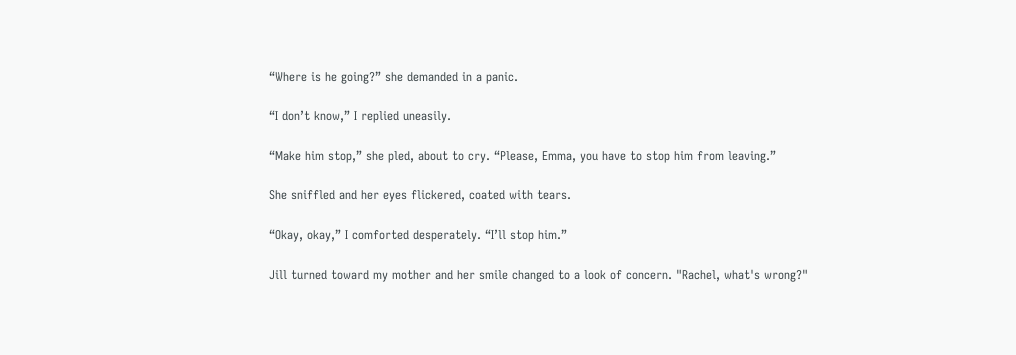“Where is he going?” she demanded in a panic.

“I don’t know,” I replied uneasily.

“Make him stop,” she pled, about to cry. “Please, Emma, you have to stop him from leaving.”

She sniffled and her eyes flickered, coated with tears.

“Okay, okay,” I comforted desperately. “I’ll stop him.”

Jill turned toward my mother and her smile changed to a look of concern. "Rachel, what's wrong?"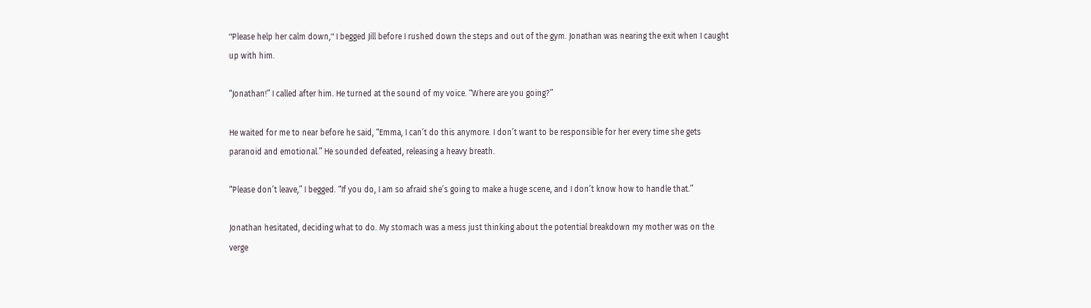"Please help her calm down," I begged Jill before I rushed down the steps and out of the gym. Jonathan was nearing the exit when I caught up with him.

“Jonathan!” I called after him. He turned at the sound of my voice. “Where are you going?”

He waited for me to near before he said, “Emma, I can’t do this anymore. I don’t want to be responsible for her every time she gets paranoid and emotional.” He sounded defeated, releasing a heavy breath.

“Please don’t leave,” I begged. “If you do, I am so afraid she’s going to make a huge scene, and I don’t know how to handle that.”

Jonathan hesitated, deciding what to do. My stomach was a mess just thinking about the potential breakdown my mother was on the verge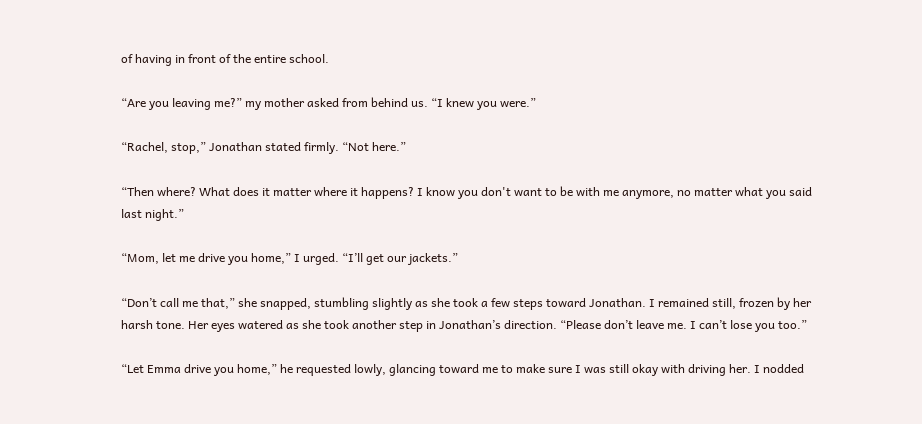of having in front of the entire school.

“Are you leaving me?” my mother asked from behind us. “I knew you were.”

“Rachel, stop,” Jonathan stated firmly. “Not here.”

“Then where? What does it matter where it happens? I know you don't want to be with me anymore, no matter what you said last night.”

“Mom, let me drive you home,” I urged. “I’ll get our jackets.”

“Don’t call me that,” she snapped, stumbling slightly as she took a few steps toward Jonathan. I remained still, frozen by her harsh tone. Her eyes watered as she took another step in Jonathan’s direction. “Please don’t leave me. I can’t lose you too.”

“Let Emma drive you home,” he requested lowly, glancing toward me to make sure I was still okay with driving her. I nodded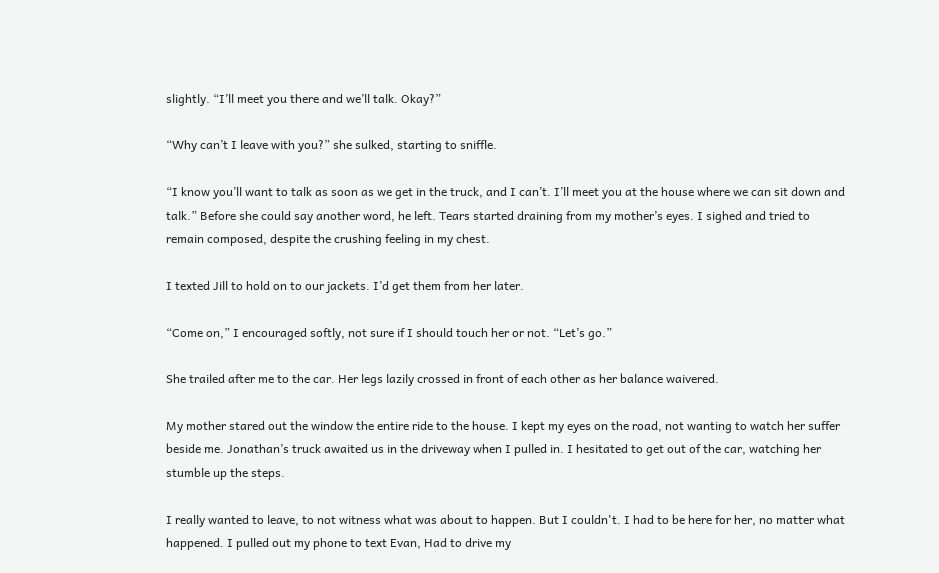slightly. “I’ll meet you there and we’ll talk. Okay?”

“Why can’t I leave with you?” she sulked, starting to sniffle.

“I know you’ll want to talk as soon as we get in the truck, and I can’t. I’ll meet you at the house where we can sit down and talk.” Before she could say another word, he left. Tears started draining from my mother’s eyes. I sighed and tried to remain composed, despite the crushing feeling in my chest.

I texted Jill to hold on to our jackets. I’d get them from her later.

“Come on,” I encouraged softly, not sure if I should touch her or not. “Let’s go.”

She trailed after me to the car. Her legs lazily crossed in front of each other as her balance waivered.

My mother stared out the window the entire ride to the house. I kept my eyes on the road, not wanting to watch her suffer beside me. Jonathan’s truck awaited us in the driveway when I pulled in. I hesitated to get out of the car, watching her stumble up the steps.

I really wanted to leave, to not witness what was about to happen. But I couldn't. I had to be here for her, no matter what happened. I pulled out my phone to text Evan, Had to drive my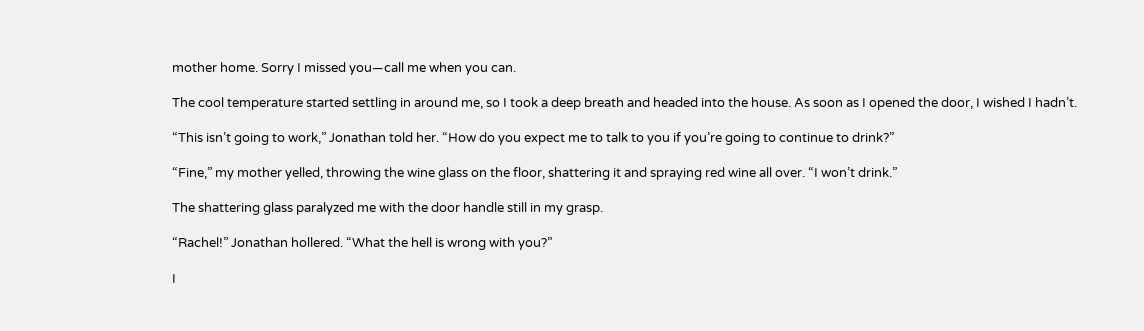mother home. Sorry I missed you―call me when you can.

The cool temperature started settling in around me, so I took a deep breath and headed into the house. As soon as I opened the door, I wished I hadn’t.

“This isn’t going to work,” Jonathan told her. “How do you expect me to talk to you if you’re going to continue to drink?”

“Fine,” my mother yelled, throwing the wine glass on the floor, shattering it and spraying red wine all over. “I won’t drink.”

The shattering glass paralyzed me with the door handle still in my grasp.

“Rachel!” Jonathan hollered. “What the hell is wrong with you?”

I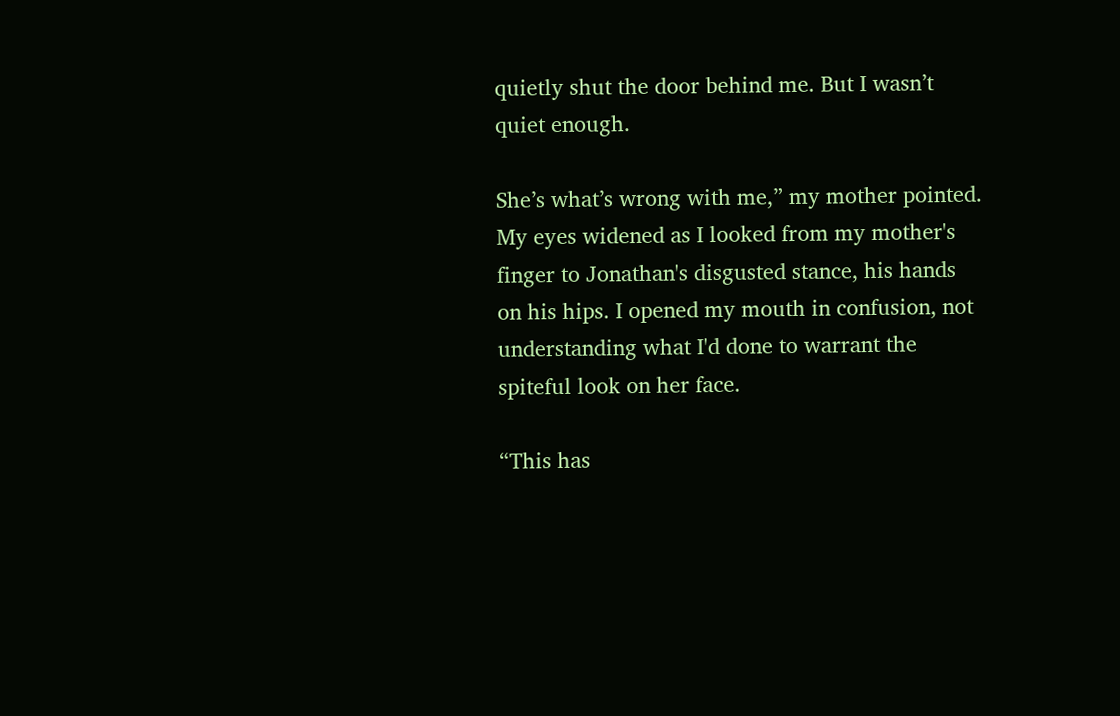quietly shut the door behind me. But I wasn’t quiet enough.

She’s what’s wrong with me,” my mother pointed. My eyes widened as I looked from my mother's finger to Jonathan's disgusted stance, his hands on his hips. I opened my mouth in confusion, not understanding what I'd done to warrant the spiteful look on her face.

“This has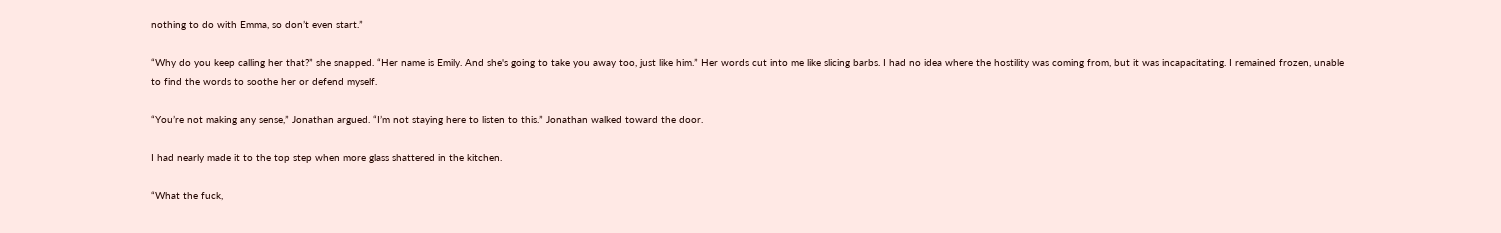nothing to do with Emma, so don’t even start.”

“Why do you keep calling her that?” she snapped. “Her name is Emily. And she's going to take you away too, just like him.” Her words cut into me like slicing barbs. I had no idea where the hostility was coming from, but it was incapacitating. I remained frozen, unable to find the words to soothe her or defend myself.

“You’re not making any sense,” Jonathan argued. “I’m not staying here to listen to this.” Jonathan walked toward the door.

I had nearly made it to the top step when more glass shattered in the kitchen.

“What the fuck,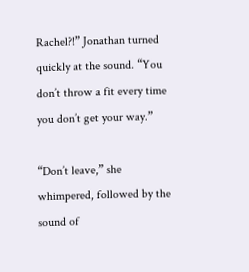Rachel?!” Jonathan turned quickly at the sound. “You don’t throw a fit every time you don’t get your way.”

“Don’t leave,” she whimpered, followed by the sound of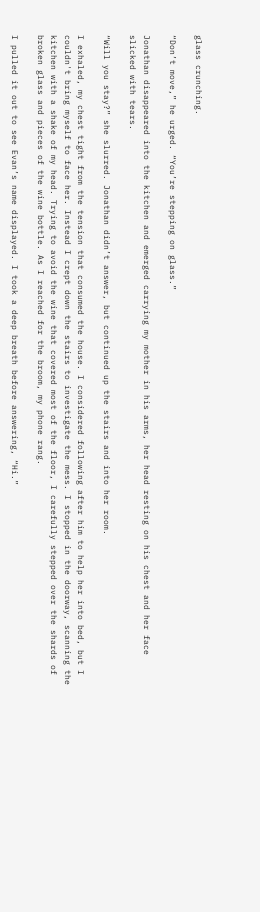glass crunching.

“Don’t move,” he urged. “You’re stepping on glass.”

Jonathan disappeared into the kitchen and emerged carrying my mother in his arms, her head resting on his chest and her face slicked with tears.

“Will you stay?” she slurred. Jonathan didn’t answer, but continued up the stairs and into her room.

I exhaled, my chest tight from the tension that consumed the house. I considered following after him to help her into bed, but I couldn't bring myself to face her. Instead I crept down the stairs to investigate the mess. I stopped in the doorway, scanning the kitchen with a shake of my head. Trying to avoid the wine that covered most of the floor, I carefully stepped over the shards of broken glass and pieces of the wine bottle. As I reached for the broom, my phone rang.

I pulled it out to see Evan’s name displayed. I took a deep breath before answering, “Hi.”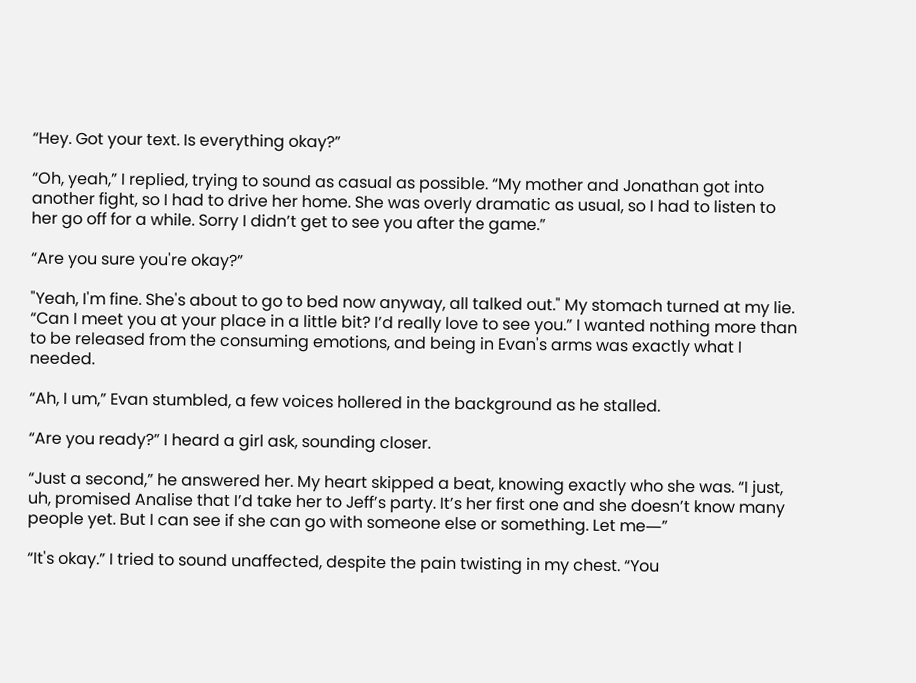“Hey. Got your text. Is everything okay?”

“Oh, yeah,” I replied, trying to sound as casual as possible. “My mother and Jonathan got into another fight, so I had to drive her home. She was overly dramatic as usual, so I had to listen to her go off for a while. Sorry I didn’t get to see you after the game.”

“Are you sure you're okay?”

"Yeah, I'm fine. She's about to go to bed now anyway, all talked out." My stomach turned at my lie. “Can I meet you at your place in a little bit? I’d really love to see you.” I wanted nothing more than to be released from the consuming emotions, and being in Evan's arms was exactly what I needed.

“Ah, I um,” Evan stumbled, a few voices hollered in the background as he stalled.

“Are you ready?” I heard a girl ask, sounding closer.

“Just a second,” he answered her. My heart skipped a beat, knowing exactly who she was. “I just, uh, promised Analise that I’d take her to Jeff’s party. It’s her first one and she doesn’t know many people yet. But I can see if she can go with someone else or something. Let me―”

“It's okay.” I tried to sound unaffected, despite the pain twisting in my chest. “You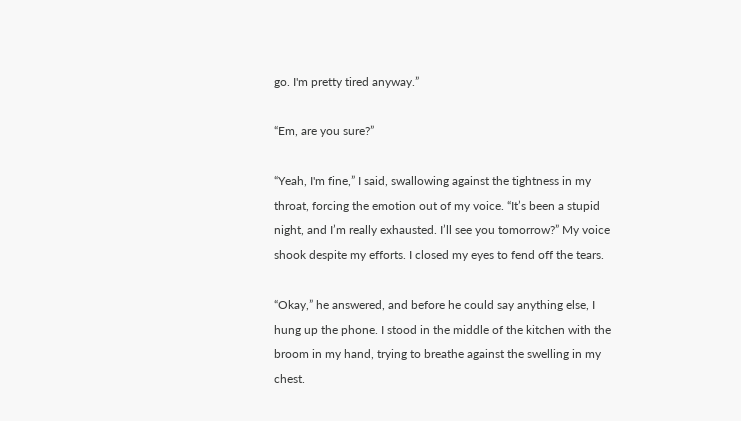go. I'm pretty tired anyway.”

“Em, are you sure?”

“Yeah, I'm fine,” I said, swallowing against the tightness in my throat, forcing the emotion out of my voice. “It’s been a stupid night, and I’m really exhausted. I’ll see you tomorrow?” My voice shook despite my efforts. I closed my eyes to fend off the tears.

“Okay,” he answered, and before he could say anything else, I hung up the phone. I stood in the middle of the kitchen with the broom in my hand, trying to breathe against the swelling in my chest.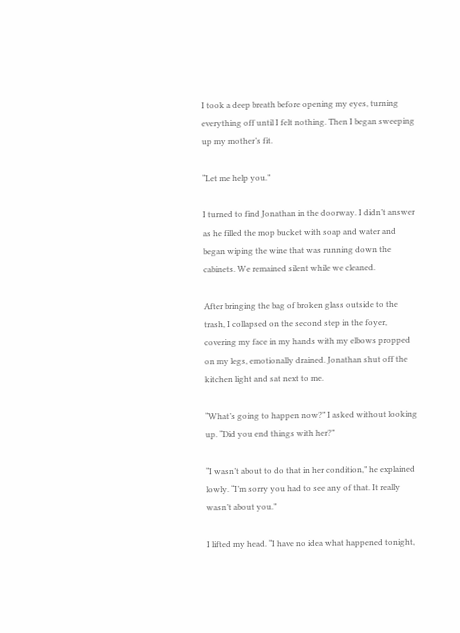I took a deep breath before opening my eyes, turning everything off until I felt nothing. Then I began sweeping up my mother’s fit.

“Let me help you.”

I turned to find Jonathan in the doorway. I didn’t answer as he filled the mop bucket with soap and water and began wiping the wine that was running down the cabinets. We remained silent while we cleaned.

After bringing the bag of broken glass outside to the trash, I collapsed on the second step in the foyer, covering my face in my hands with my elbows propped on my legs, emotionally drained. Jonathan shut off the kitchen light and sat next to me.

“What’s going to happen now?” I asked without looking up. “Did you end things with her?”

“I wasn’t about to do that in her condition,” he explained lowly. “I’m sorry you had to see any of that. It really wasn’t about you.”

I lifted my head. “I have no idea what happened tonight,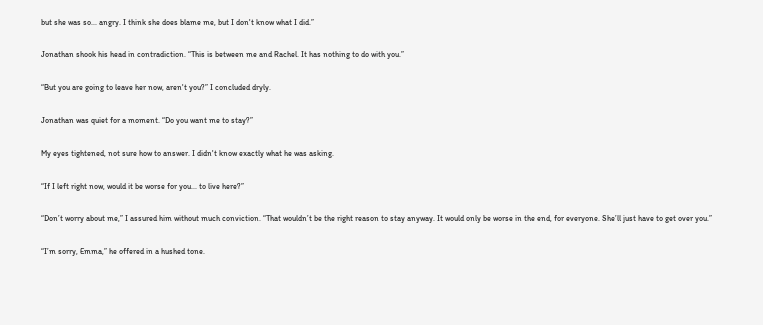but she was so... angry. I think she does blame me, but I don't know what I did.”

Jonathan shook his head in contradiction. “This is between me and Rachel. It has nothing to do with you.”

“But you are going to leave her now, aren't you?” I concluded dryly.

Jonathan was quiet for a moment. “Do you want me to stay?”

My eyes tightened, not sure how to answer. I didn't know exactly what he was asking.

“If I left right now, would it be worse for you... to live here?”

“Don’t worry about me,” I assured him without much conviction. “That wouldn’t be the right reason to stay anyway. It would only be worse in the end, for everyone. She’ll just have to get over you.”

“I’m sorry, Emma,” he offered in a hushed tone.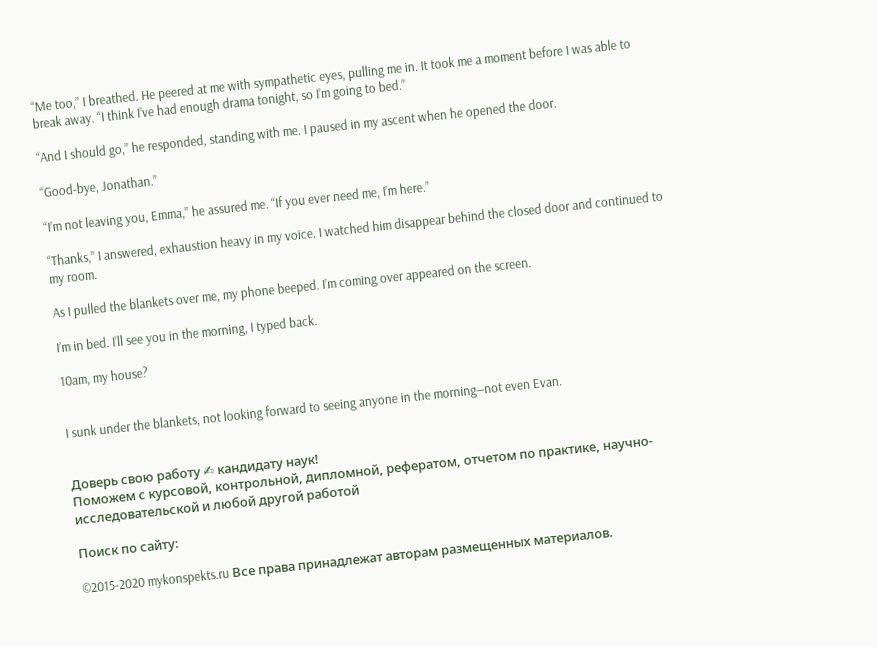“Me too,” I breathed. He peered at me with sympathetic eyes, pulling me in. It took me a moment before I was able to break away. “I think I’ve had enough drama tonight, so I’m going to bed.”

“And I should go,” he responded, standing with me. I paused in my ascent when he opened the door.

“Good-bye, Jonathan.”

“I’m not leaving you, Emma,” he assured me. “If you ever need me, I’m here.”

“Thanks,” I answered, exhaustion heavy in my voice. I watched him disappear behind the closed door and continued to my room.

As I pulled the blankets over me, my phone beeped. I’m coming over appeared on the screen.

I’m in bed. I’ll see you in the morning, I typed back.

10am, my house?


I sunk under the blankets, not looking forward to seeing anyone in the morning―not even Evan.


Доверь свою работу ✍ кандидату наук!
Поможем с курсовой, контрольной, дипломной, рефератом, отчетом по практике, научно-исследовательской и любой другой работой

Поиск по сайту:

©2015-2020 mykonspekts.ru Все права принадлежат авторам размещенных материалов.